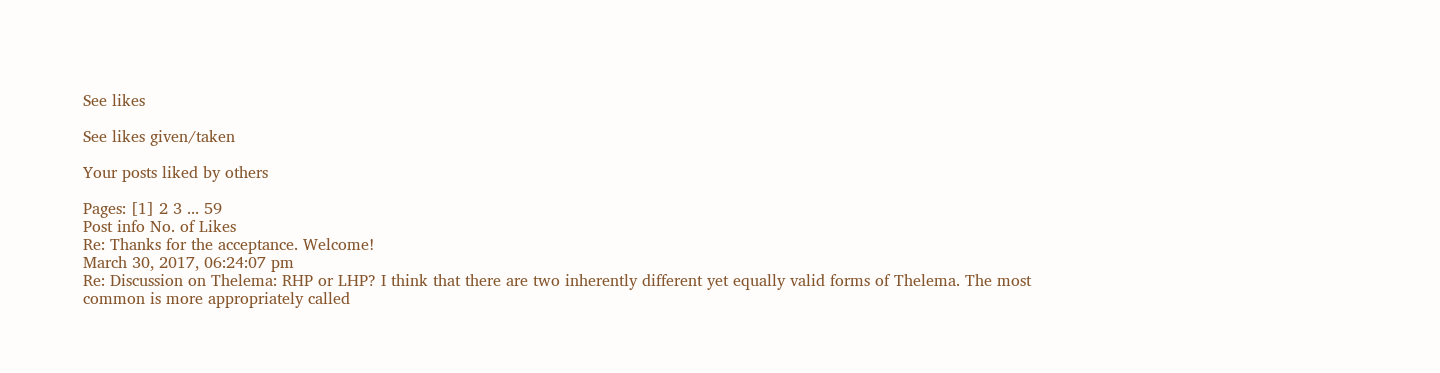See likes

See likes given/taken

Your posts liked by others

Pages: [1] 2 3 ... 59
Post info No. of Likes
Re: Thanks for the acceptance. Welcome!
March 30, 2017, 06:24:07 pm
Re: Discussion on Thelema: RHP or LHP? I think that there are two inherently different yet equally valid forms of Thelema. The most common is more appropriately called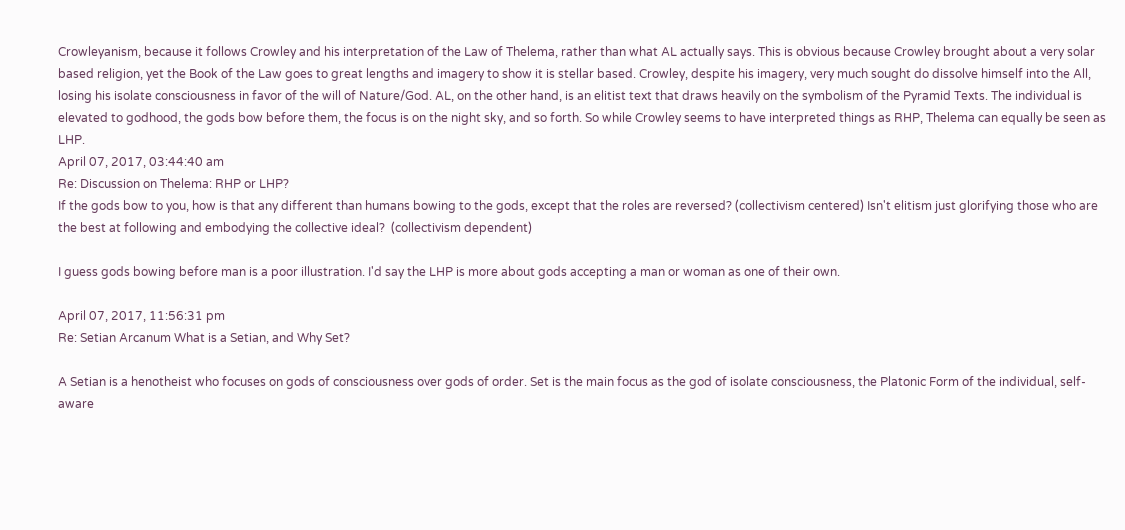Crowleyanism, because it follows Crowley and his interpretation of the Law of Thelema, rather than what AL actually says. This is obvious because Crowley brought about a very solar based religion, yet the Book of the Law goes to great lengths and imagery to show it is stellar based. Crowley, despite his imagery, very much sought do dissolve himself into the All, losing his isolate consciousness in favor of the will of Nature/God. AL, on the other hand, is an elitist text that draws heavily on the symbolism of the Pyramid Texts. The individual is elevated to godhood, the gods bow before them, the focus is on the night sky, and so forth. So while Crowley seems to have interpreted things as RHP, Thelema can equally be seen as LHP.
April 07, 2017, 03:44:40 am
Re: Discussion on Thelema: RHP or LHP?
If the gods bow to you, how is that any different than humans bowing to the gods, except that the roles are reversed? (collectivism centered) Isn't elitism just glorifying those who are the best at following and embodying the collective ideal?  (collectivism dependent)

I guess gods bowing before man is a poor illustration. I'd say the LHP is more about gods accepting a man or woman as one of their own.

April 07, 2017, 11:56:31 pm
Re: Setian Arcanum What is a Setian, and Why Set?

A Setian is a henotheist who focuses on gods of consciousness over gods of order. Set is the main focus as the god of isolate consciousness, the Platonic Form of the individual, self-aware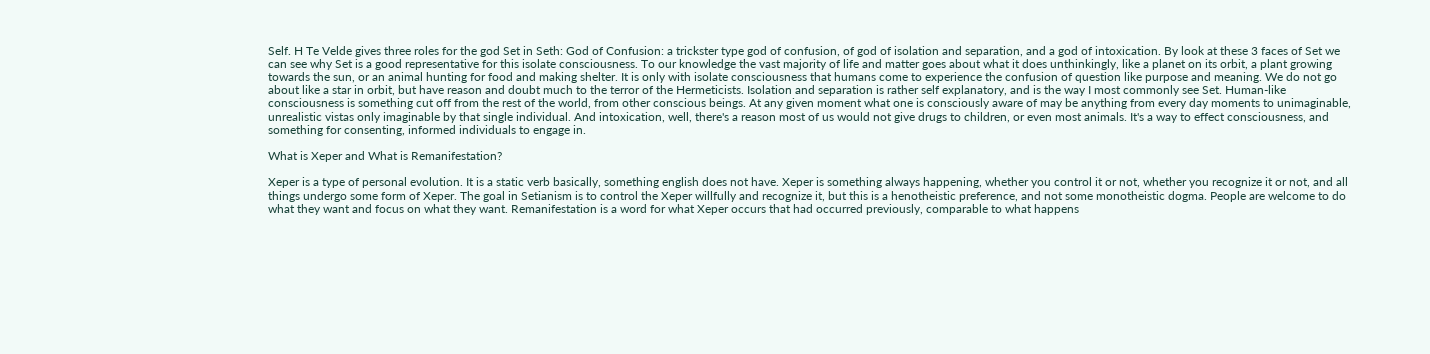Self. H Te Velde gives three roles for the god Set in Seth: God of Confusion: a trickster type god of confusion, of god of isolation and separation, and a god of intoxication. By look at these 3 faces of Set we can see why Set is a good representative for this isolate consciousness. To our knowledge the vast majority of life and matter goes about what it does unthinkingly, like a planet on its orbit, a plant growing towards the sun, or an animal hunting for food and making shelter. It is only with isolate consciousness that humans come to experience the confusion of question like purpose and meaning. We do not go about like a star in orbit, but have reason and doubt much to the terror of the Hermeticists. Isolation and separation is rather self explanatory, and is the way I most commonly see Set. Human-like consciousness is something cut off from the rest of the world, from other conscious beings. At any given moment what one is consciously aware of may be anything from every day moments to unimaginable, unrealistic vistas only imaginable by that single individual. And intoxication, well, there's a reason most of us would not give drugs to children, or even most animals. It's a way to effect consciousness, and something for consenting, informed individuals to engage in.

What is Xeper and What is Remanifestation?

Xeper is a type of personal evolution. It is a static verb basically, something english does not have. Xeper is something always happening, whether you control it or not, whether you recognize it or not, and all things undergo some form of Xeper. The goal in Setianism is to control the Xeper willfully and recognize it, but this is a henotheistic preference, and not some monotheistic dogma. People are welcome to do what they want and focus on what they want. Remanifestation is a word for what Xeper occurs that had occurred previously, comparable to what happens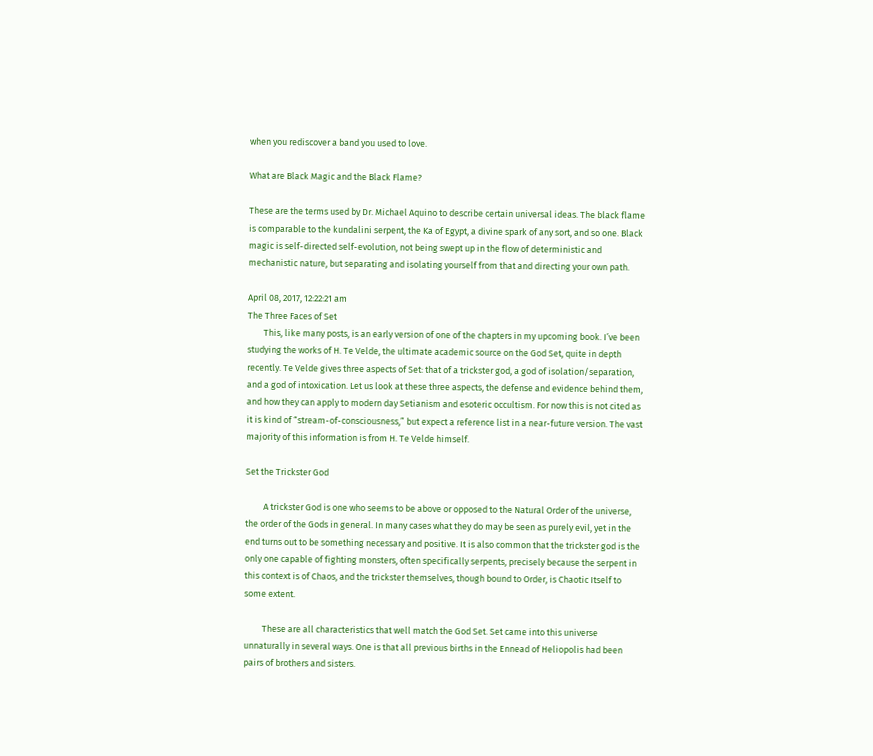when you rediscover a band you used to love.

What are Black Magic and the Black Flame?

These are the terms used by Dr. Michael Aquino to describe certain universal ideas. The black flame is comparable to the kundalini serpent, the Ka of Egypt, a divine spark of any sort, and so one. Black magic is self-directed self-evolution, not being swept up in the flow of deterministic and mechanistic nature, but separating and isolating yourself from that and directing your own path.

April 08, 2017, 12:22:21 am
The Three Faces of Set
        This, like many posts, is an early version of one of the chapters in my upcoming book. I’ve been studying the works of H. Te Velde, the ultimate academic source on the God Set, quite in depth recently. Te Velde gives three aspects of Set: that of a trickster god, a god of isolation/separation, and a god of intoxication. Let us look at these three aspects, the defense and evidence behind them, and how they can apply to modern day Setianism and esoteric occultism. For now this is not cited as it is kind of “stream-of-consciousness,” but expect a reference list in a near-future version. The vast majority of this information is from H. Te Velde himself.

Set the Trickster God

         A trickster God is one who seems to be above or opposed to the Natural Order of the universe, the order of the Gods in general. In many cases what they do may be seen as purely evil, yet in the end turns out to be something necessary and positive. It is also common that the trickster god is the only one capable of fighting monsters, often specifically serpents, precisely because the serpent in this context is of Chaos, and the trickster themselves, though bound to Order, is Chaotic Itself to some extent.

         These are all characteristics that well match the God Set. Set came into this universe unnaturally in several ways. One is that all previous births in the Ennead of Heliopolis had been pairs of brothers and sisters.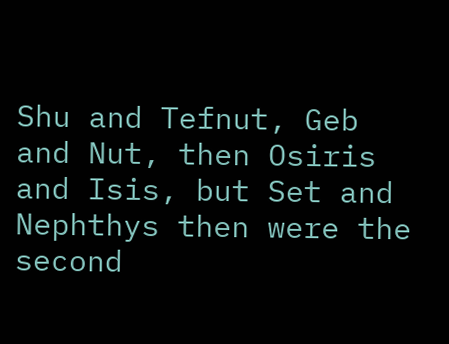Shu and Tefnut, Geb and Nut, then Osiris and Isis, but Set and Nephthys then were the second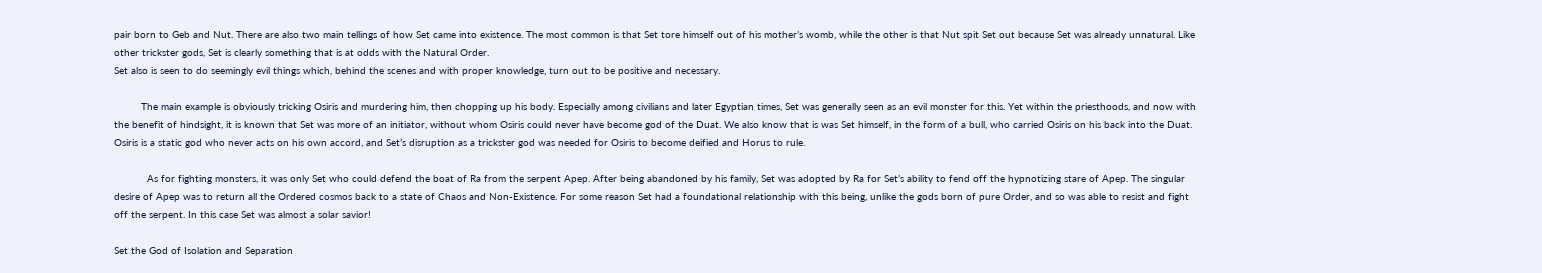pair born to Geb and Nut. There are also two main tellings of how Set came into existence. The most common is that Set tore himself out of his mother’s womb, while the other is that Nut spit Set out because Set was already unnatural. Like other trickster gods, Set is clearly something that is at odds with the Natural Order.
Set also is seen to do seemingly evil things which, behind the scenes and with proper knowledge, turn out to be positive and necessary.

         The main example is obviously tricking Osiris and murdering him, then chopping up his body. Especially among civilians and later Egyptian times, Set was generally seen as an evil monster for this. Yet within the priesthoods, and now with the benefit of hindsight, it is known that Set was more of an initiator, without whom Osiris could never have become god of the Duat. We also know that is was Set himself, in the form of a bull, who carried Osiris on his back into the Duat. Osiris is a static god who never acts on his own accord, and Set’s disruption as a trickster god was needed for Osiris to become deified and Horus to rule.

           As for fighting monsters, it was only Set who could defend the boat of Ra from the serpent Apep. After being abandoned by his family, Set was adopted by Ra for Set’s ability to fend off the hypnotizing stare of Apep. The singular desire of Apep was to return all the Ordered cosmos back to a state of Chaos and Non-Existence. For some reason Set had a foundational relationship with this being, unlike the gods born of pure Order, and so was able to resist and fight off the serpent. In this case Set was almost a solar savior!

Set the God of Isolation and Separation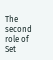The second role of Set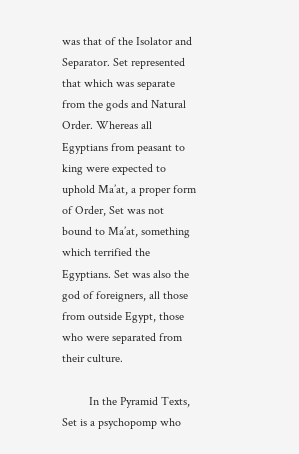was that of the Isolator and Separator. Set represented that which was separate from the gods and Natural Order. Whereas all Egyptians from peasant to king were expected to uphold Ma’at, a proper form of Order, Set was not bound to Ma’at, something which terrified the Egyptians. Set was also the god of foreigners, all those from outside Egypt, those who were separated from their culture.

         In the Pyramid Texts, Set is a psychopomp who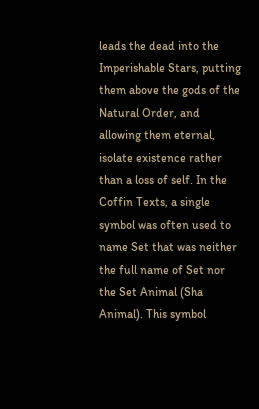leads the dead into the Imperishable Stars, putting them above the gods of the Natural Order, and allowing them eternal, isolate existence rather than a loss of self. In the Coffin Texts, a single symbol was often used to name Set that was neither the full name of Set nor the Set Animal (Sha Animal). This symbol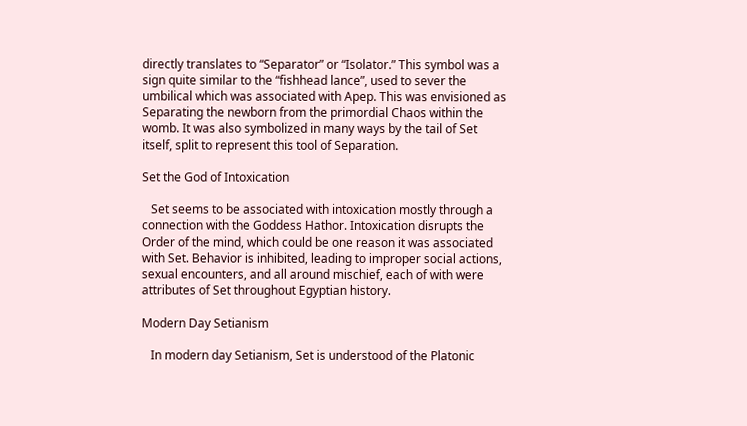directly translates to “Separator” or “Isolator.” This symbol was a sign quite similar to the “fishhead lance”, used to sever the umbilical which was associated with Apep. This was envisioned as Separating the newborn from the primordial Chaos within the womb. It was also symbolized in many ways by the tail of Set itself, split to represent this tool of Separation.

Set the God of Intoxication

   Set seems to be associated with intoxication mostly through a connection with the Goddess Hathor. Intoxication disrupts the Order of the mind, which could be one reason it was associated with Set. Behavior is inhibited, leading to improper social actions, sexual encounters, and all around mischief, each of with were attributes of Set throughout Egyptian history.

Modern Day Setianism

   In modern day Setianism, Set is understood of the Platonic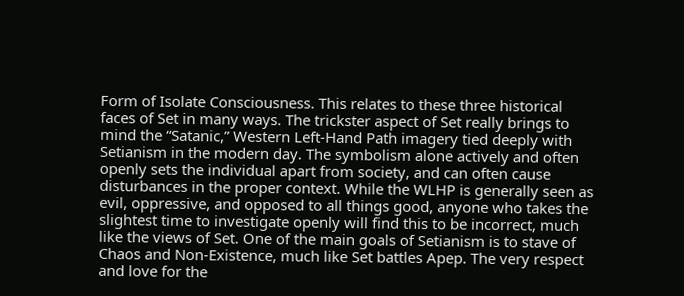Form of Isolate Consciousness. This relates to these three historical faces of Set in many ways. The trickster aspect of Set really brings to mind the “Satanic,” Western Left-Hand Path imagery tied deeply with Setianism in the modern day. The symbolism alone actively and often openly sets the individual apart from society, and can often cause disturbances in the proper context. While the WLHP is generally seen as evil, oppressive, and opposed to all things good, anyone who takes the slightest time to investigate openly will find this to be incorrect, much like the views of Set. One of the main goals of Setianism is to stave of Chaos and Non-Existence, much like Set battles Apep. The very respect and love for the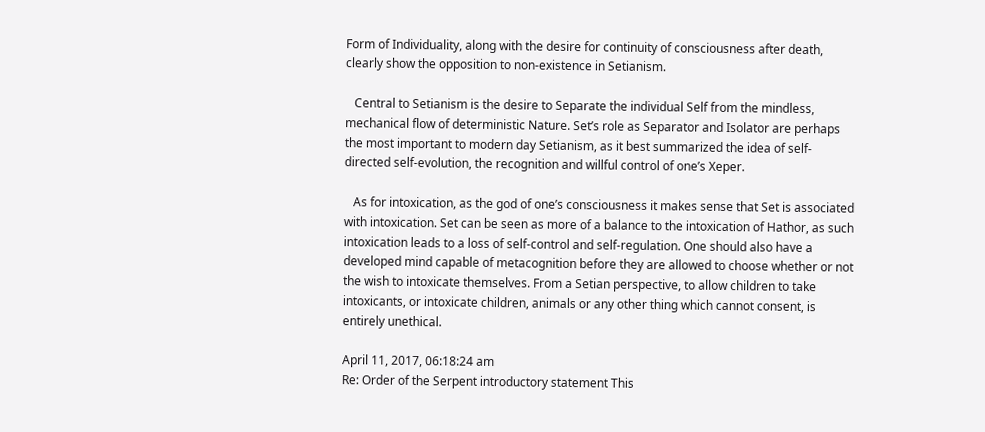Form of Individuality, along with the desire for continuity of consciousness after death, clearly show the opposition to non-existence in Setianism.

   Central to Setianism is the desire to Separate the individual Self from the mindless, mechanical flow of deterministic Nature. Set’s role as Separator and Isolator are perhaps the most important to modern day Setianism, as it best summarized the idea of self-directed self-evolution, the recognition and willful control of one’s Xeper.

   As for intoxication, as the god of one’s consciousness it makes sense that Set is associated with intoxication. Set can be seen as more of a balance to the intoxication of Hathor, as such intoxication leads to a loss of self-control and self-regulation. One should also have a developed mind capable of metacognition before they are allowed to choose whether or not the wish to intoxicate themselves. From a Setian perspective, to allow children to take intoxicants, or intoxicate children, animals or any other thing which cannot consent, is entirely unethical.

April 11, 2017, 06:18:24 am
Re: Order of the Serpent introductory statement This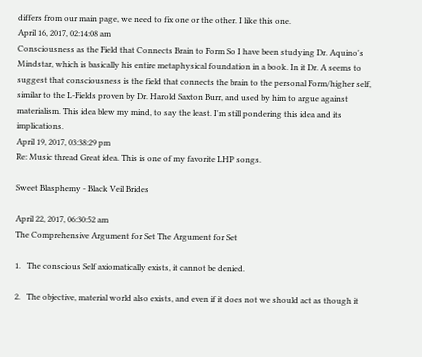differs from our main page, we need to fix one or the other. I like this one.
April 16, 2017, 02:14:08 am
Consciousness as the Field that Connects Brain to Form So I have been studying Dr. Aquino's Mindstar, which is basically his entire metaphysical foundation in a book. In it Dr. A seems to suggest that consciousness is the field that connects the brain to the personal Form/higher self, similar to the L-Fields proven by Dr. Harold Saxton Burr, and used by him to argue against materialism. This idea blew my mind, to say the least. I'm still pondering this idea and its implications.
April 19, 2017, 03:38:29 pm
Re: Music thread Great idea. This is one of my favorite LHP songs.

Sweet Blasphemy - Black Veil Brides

April 22, 2017, 06:30:52 am
The Comprehensive Argument for Set The Argument for Set

1.   The conscious Self axiomatically exists, it cannot be denied.

2.   The objective, material world also exists, and even if it does not we should act as though it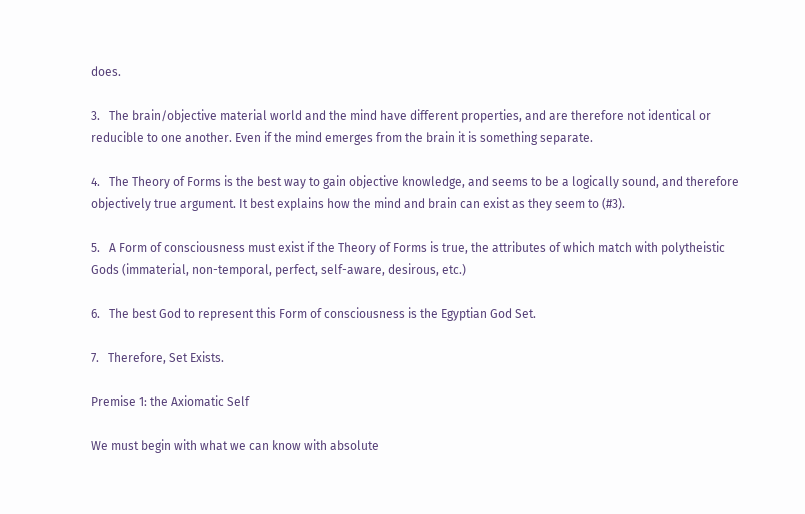does.

3.   The brain/objective material world and the mind have different properties, and are therefore not identical or reducible to one another. Even if the mind emerges from the brain it is something separate.

4.   The Theory of Forms is the best way to gain objective knowledge, and seems to be a logically sound, and therefore objectively true argument. It best explains how the mind and brain can exist as they seem to (#3).

5.   A Form of consciousness must exist if the Theory of Forms is true, the attributes of which match with polytheistic Gods (immaterial, non-temporal, perfect, self-aware, desirous, etc.)

6.   The best God to represent this Form of consciousness is the Egyptian God Set.

7.   Therefore, Set Exists.

Premise 1: the Axiomatic Self

We must begin with what we can know with absolute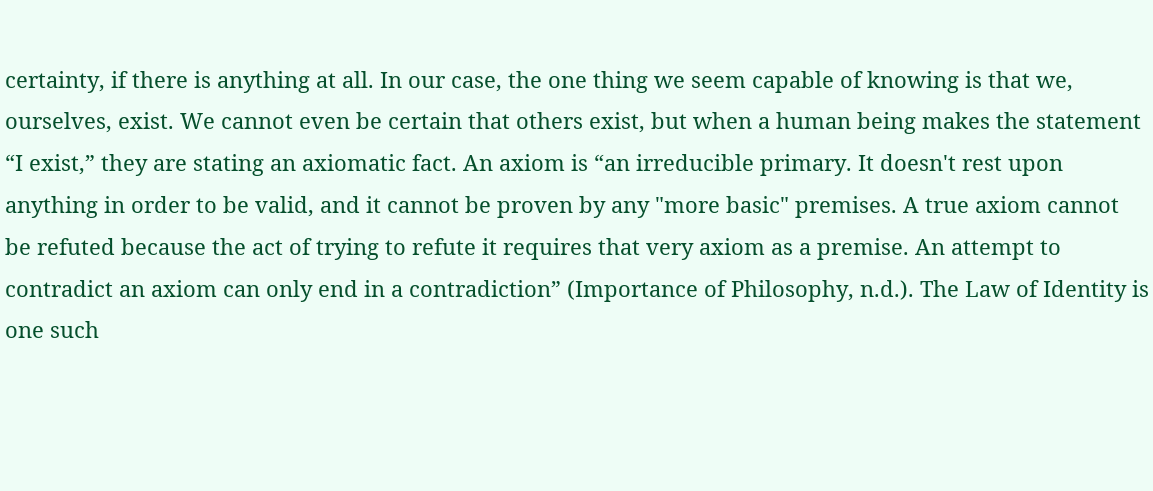certainty, if there is anything at all. In our case, the one thing we seem capable of knowing is that we, ourselves, exist. We cannot even be certain that others exist, but when a human being makes the statement “I exist,” they are stating an axiomatic fact. An axiom is “an irreducible primary. It doesn't rest upon anything in order to be valid, and it cannot be proven by any "more basic" premises. A true axiom cannot be refuted because the act of trying to refute it requires that very axiom as a premise. An attempt to contradict an axiom can only end in a contradiction” (Importance of Philosophy, n.d.). The Law of Identity is one such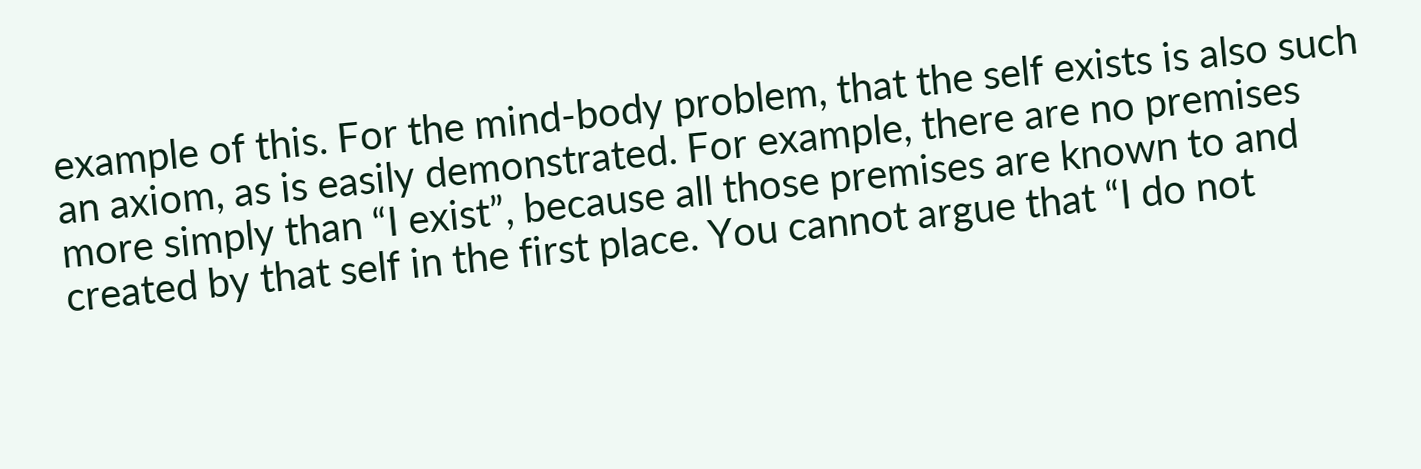example of this. For the mind-body problem, that the self exists is also such an axiom, as is easily demonstrated. For example, there are no premises more simply than “I exist”, because all those premises are known to and created by that self in the first place. You cannot argue that “I do not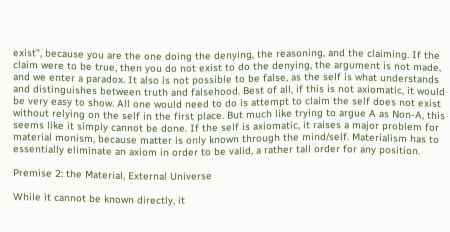exist”, because you are the one doing the denying, the reasoning, and the claiming. If the claim were to be true, then you do not exist to do the denying, the argument is not made, and we enter a paradox. It also is not possible to be false, as the self is what understands and distinguishes between truth and falsehood. Best of all, if this is not axiomatic, it would be very easy to show. All one would need to do is attempt to claim the self does not exist without relying on the self in the first place. But much like trying to argue A as Non-A, this seems like it simply cannot be done. If the self is axiomatic, it raises a major problem for material monism, because matter is only known through the mind/self. Materialism has to essentially eliminate an axiom in order to be valid, a rather tall order for any position.

Premise 2: the Material, External Universe

While it cannot be known directly, it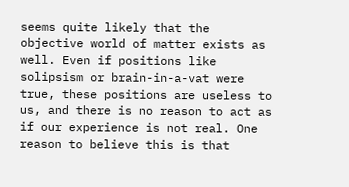seems quite likely that the objective world of matter exists as well. Even if positions like solipsism or brain-in-a-vat were true, these positions are useless to us, and there is no reason to act as if our experience is not real. One reason to believe this is that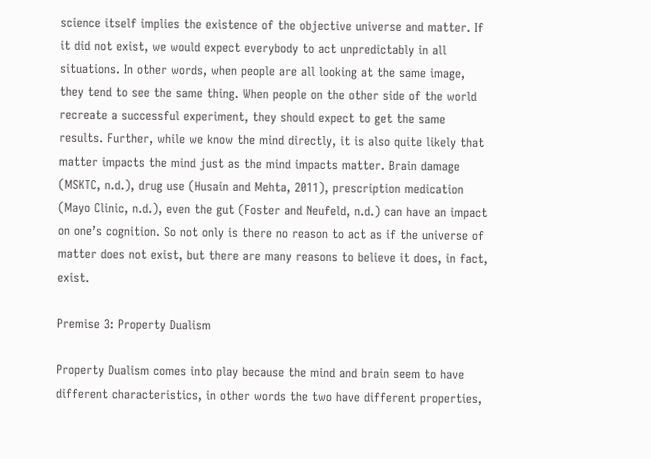science itself implies the existence of the objective universe and matter. If it did not exist, we would expect everybody to act unpredictably in all situations. In other words, when people are all looking at the same image, they tend to see the same thing. When people on the other side of the world recreate a successful experiment, they should expect to get the same results. Further, while we know the mind directly, it is also quite likely that matter impacts the mind just as the mind impacts matter. Brain damage (MSKTC, n.d.), drug use (Husain and Mehta, 2011), prescription medication (Mayo Clinic, n.d.), even the gut (Foster and Neufeld, n.d.) can have an impact on one’s cognition. So not only is there no reason to act as if the universe of matter does not exist, but there are many reasons to believe it does, in fact, exist.

Premise 3: Property Dualism

Property Dualism comes into play because the mind and brain seem to have different characteristics, in other words the two have different properties,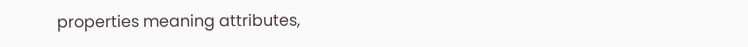properties meaning attributes,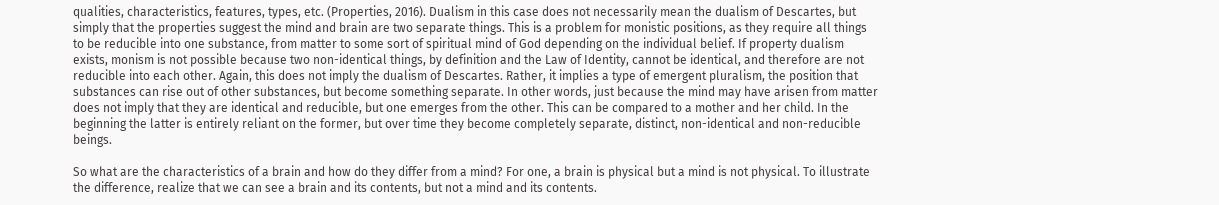qualities, characteristics, features, types, etc. (Properties, 2016). Dualism in this case does not necessarily mean the dualism of Descartes, but simply that the properties suggest the mind and brain are two separate things. This is a problem for monistic positions, as they require all things to be reducible into one substance, from matter to some sort of spiritual mind of God depending on the individual belief. If property dualism exists, monism is not possible because two non-identical things, by definition and the Law of Identity, cannot be identical, and therefore are not reducible into each other. Again, this does not imply the dualism of Descartes. Rather, it implies a type of emergent pluralism, the position that substances can rise out of other substances, but become something separate. In other words, just because the mind may have arisen from matter does not imply that they are identical and reducible, but one emerges from the other. This can be compared to a mother and her child. In the beginning the latter is entirely reliant on the former, but over time they become completely separate, distinct, non-identical and non-reducible beings.

So what are the characteristics of a brain and how do they differ from a mind? For one, a brain is physical but a mind is not physical. To illustrate the difference, realize that we can see a brain and its contents, but not a mind and its contents.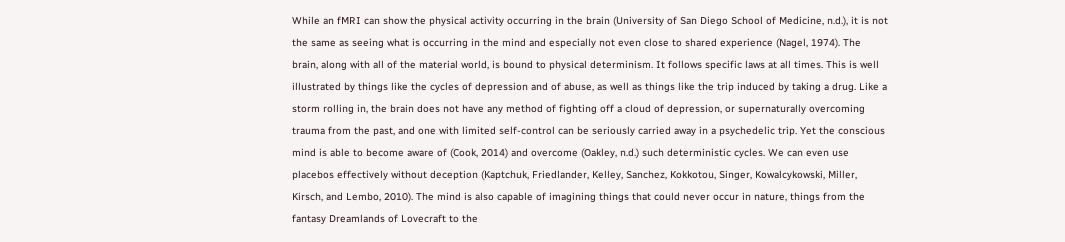While an fMRI can show the physical activity occurring in the brain (University of San Diego School of Medicine, n.d.), it is not the same as seeing what is occurring in the mind and especially not even close to shared experience (Nagel, 1974). The brain, along with all of the material world, is bound to physical determinism. It follows specific laws at all times. This is well illustrated by things like the cycles of depression and of abuse, as well as things like the trip induced by taking a drug. Like a storm rolling in, the brain does not have any method of fighting off a cloud of depression, or supernaturally overcoming trauma from the past, and one with limited self-control can be seriously carried away in a psychedelic trip. Yet the conscious mind is able to become aware of (Cook, 2014) and overcome (Oakley, n.d.) such deterministic cycles. We can even use placebos effectively without deception (Kaptchuk, Friedlander, Kelley, Sanchez, Kokkotou, Singer, Kowalcykowski, Miller, Kirsch, and Lembo, 2010). The mind is also capable of imagining things that could never occur in nature, things from the fantasy Dreamlands of Lovecraft to the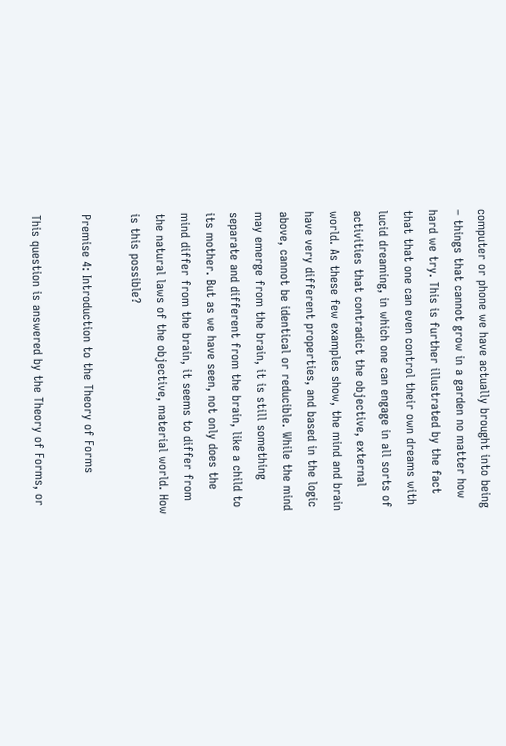computer or phone we have actually brought into being – things that cannot grow in a garden no matter how hard we try. This is further illustrated by the fact that that one can even control their own dreams with lucid dreaming, in which one can engage in all sorts of activities that contradict the objective, external world. As these few examples show, the mind and brain have very different properties, and based in the logic above, cannot be identical or reducible. While the mind may emerge from the brain, it is still something separate and different from the brain, like a child to its mother. But as we have seen, not only does the mind differ from the brain, it seems to differ from the natural laws of the objective, material world. How is this possible?

Premise 4: Introduction to the Theory of Forms

This question is answered by the Theory of Forms, or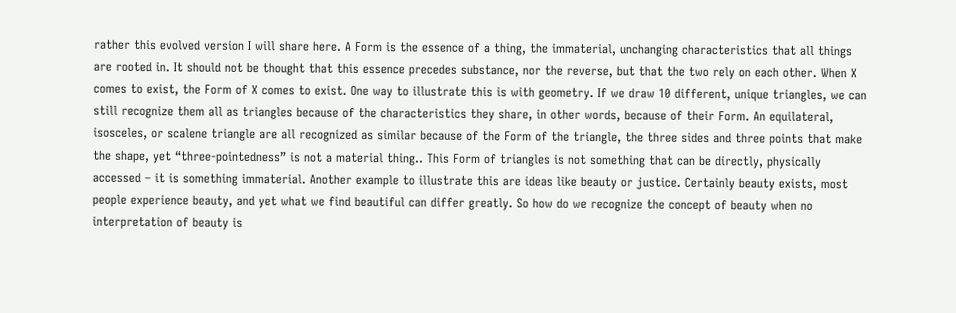rather this evolved version I will share here. A Form is the essence of a thing, the immaterial, unchanging characteristics that all things are rooted in. It should not be thought that this essence precedes substance, nor the reverse, but that the two rely on each other. When X comes to exist, the Form of X comes to exist. One way to illustrate this is with geometry. If we draw 10 different, unique triangles, we can still recognize them all as triangles because of the characteristics they share, in other words, because of their Form. An equilateral, isosceles, or scalene triangle are all recognized as similar because of the Form of the triangle, the three sides and three points that make the shape, yet “three-pointedness” is not a material thing.. This Form of triangles is not something that can be directly, physically accessed – it is something immaterial. Another example to illustrate this are ideas like beauty or justice. Certainly beauty exists, most people experience beauty, and yet what we find beautiful can differ greatly. So how do we recognize the concept of beauty when no interpretation of beauty is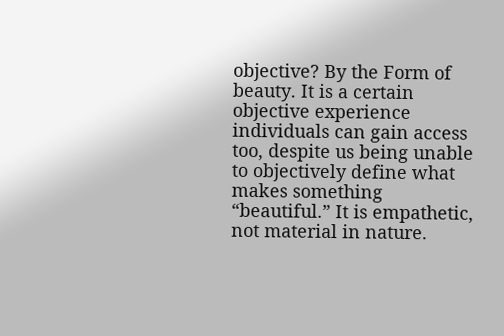objective? By the Form of beauty. It is a certain objective experience individuals can gain access too, despite us being unable to objectively define what makes something “beautiful.” It is empathetic, not material in nature.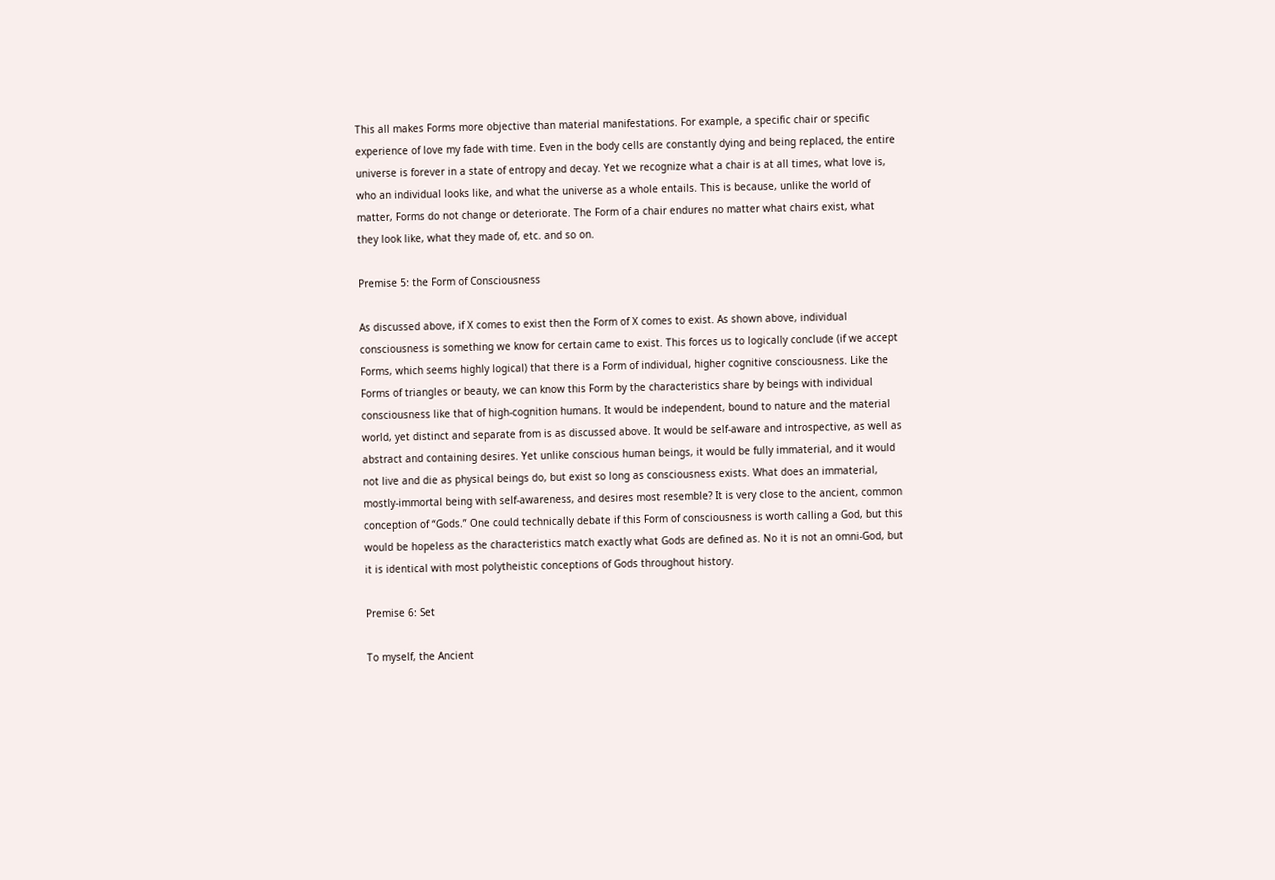This all makes Forms more objective than material manifestations. For example, a specific chair or specific experience of love my fade with time. Even in the body cells are constantly dying and being replaced, the entire universe is forever in a state of entropy and decay. Yet we recognize what a chair is at all times, what love is, who an individual looks like, and what the universe as a whole entails. This is because, unlike the world of matter, Forms do not change or deteriorate. The Form of a chair endures no matter what chairs exist, what they look like, what they made of, etc. and so on.

Premise 5: the Form of Consciousness

As discussed above, if X comes to exist then the Form of X comes to exist. As shown above, individual consciousness is something we know for certain came to exist. This forces us to logically conclude (if we accept Forms, which seems highly logical) that there is a Form of individual, higher cognitive consciousness. Like the Forms of triangles or beauty, we can know this Form by the characteristics share by beings with individual consciousness like that of high-cognition humans. It would be independent, bound to nature and the material world, yet distinct and separate from is as discussed above. It would be self-aware and introspective, as well as abstract and containing desires. Yet unlike conscious human beings, it would be fully immaterial, and it would not live and die as physical beings do, but exist so long as consciousness exists. What does an immaterial, mostly-immortal being with self-awareness, and desires most resemble? It is very close to the ancient, common conception of “Gods.” One could technically debate if this Form of consciousness is worth calling a God, but this would be hopeless as the characteristics match exactly what Gods are defined as. No it is not an omni-God, but it is identical with most polytheistic conceptions of Gods throughout history.

Premise 6: Set

To myself, the Ancient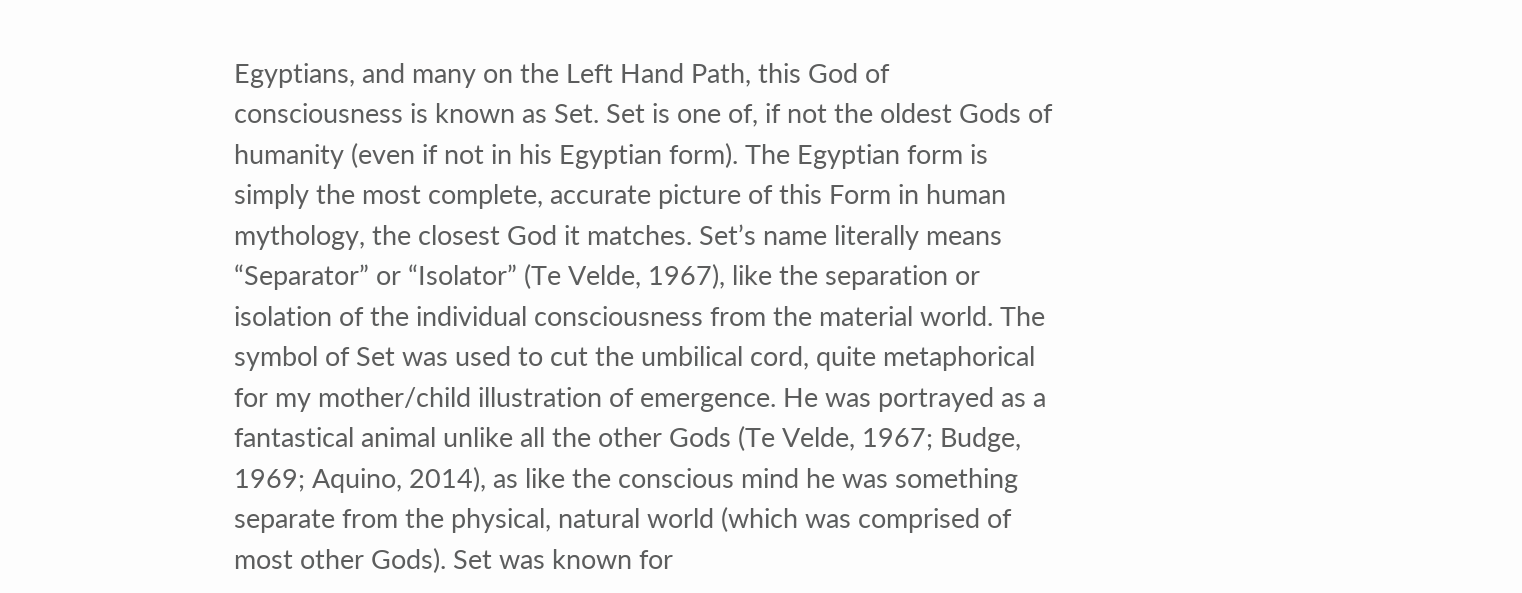Egyptians, and many on the Left Hand Path, this God of consciousness is known as Set. Set is one of, if not the oldest Gods of humanity (even if not in his Egyptian form). The Egyptian form is simply the most complete, accurate picture of this Form in human mythology, the closest God it matches. Set’s name literally means “Separator” or “Isolator” (Te Velde, 1967), like the separation or isolation of the individual consciousness from the material world. The symbol of Set was used to cut the umbilical cord, quite metaphorical for my mother/child illustration of emergence. He was portrayed as a fantastical animal unlike all the other Gods (Te Velde, 1967; Budge, 1969; Aquino, 2014), as like the conscious mind he was something separate from the physical, natural world (which was comprised of most other Gods). Set was known for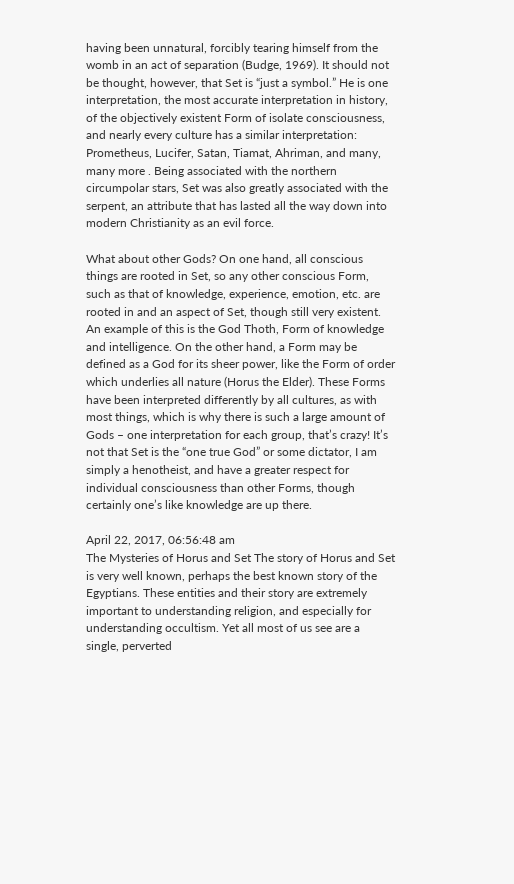having been unnatural, forcibly tearing himself from the womb in an act of separation (Budge, 1969). It should not be thought, however, that Set is “just a symbol.” He is one interpretation, the most accurate interpretation in history, of the objectively existent Form of isolate consciousness, and nearly every culture has a similar interpretation: Prometheus, Lucifer, Satan, Tiamat, Ahriman, and many, many more . Being associated with the northern circumpolar stars, Set was also greatly associated with the serpent, an attribute that has lasted all the way down into modern Christianity as an evil force.

What about other Gods? On one hand, all conscious things are rooted in Set, so any other conscious Form, such as that of knowledge, experience, emotion, etc. are rooted in and an aspect of Set, though still very existent. An example of this is the God Thoth, Form of knowledge and intelligence. On the other hand, a Form may be defined as a God for its sheer power, like the Form of order which underlies all nature (Horus the Elder). These Forms have been interpreted differently by all cultures, as with most things, which is why there is such a large amount of Gods – one interpretation for each group, that’s crazy! It’s not that Set is the “one true God” or some dictator, I am simply a henotheist, and have a greater respect for individual consciousness than other Forms, though certainly one’s like knowledge are up there.

April 22, 2017, 06:56:48 am
The Mysteries of Horus and Set The story of Horus and Set is very well known, perhaps the best known story of the Egyptians. These entities and their story are extremely important to understanding religion, and especially for understanding occultism. Yet all most of us see are a single, perverted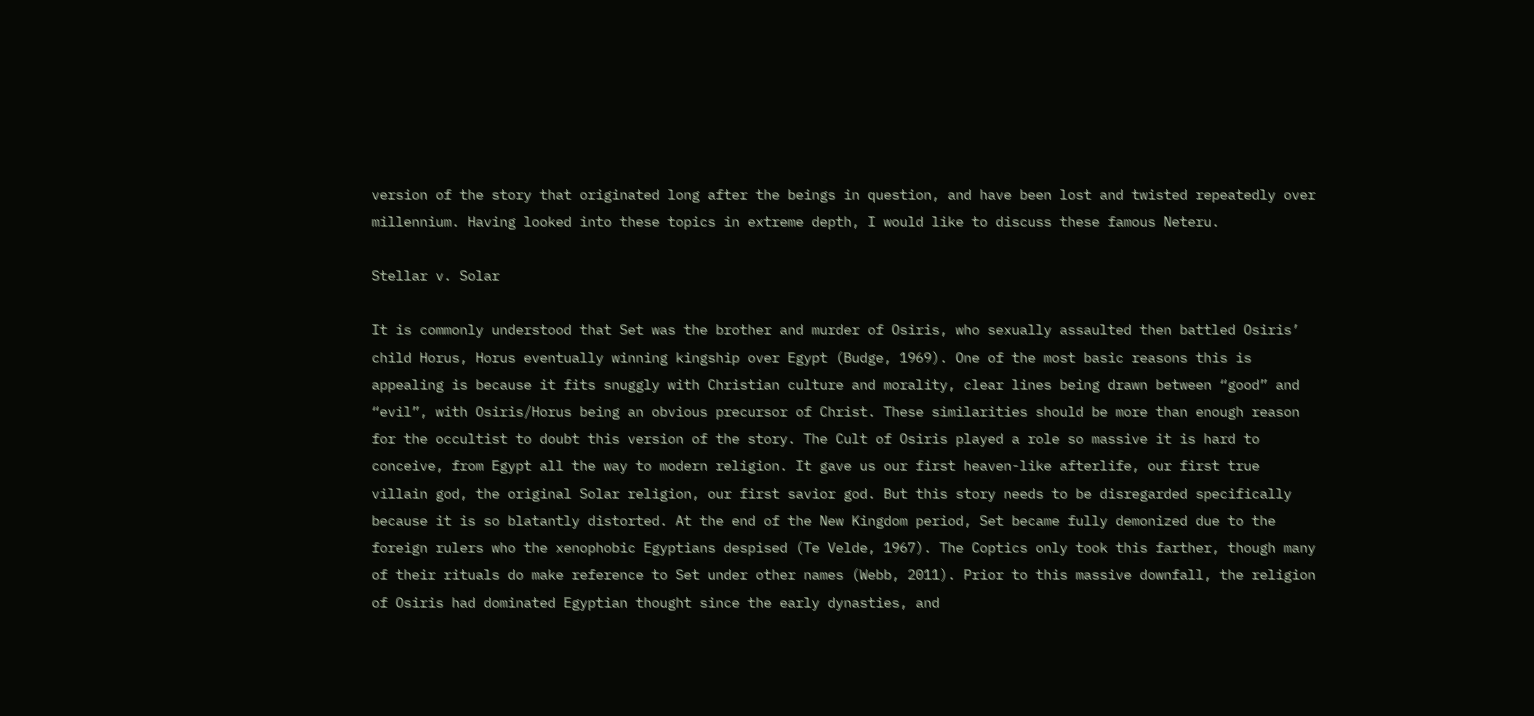version of the story that originated long after the beings in question, and have been lost and twisted repeatedly over millennium. Having looked into these topics in extreme depth, I would like to discuss these famous Neteru.

Stellar v. Solar

It is commonly understood that Set was the brother and murder of Osiris, who sexually assaulted then battled Osiris’ child Horus, Horus eventually winning kingship over Egypt (Budge, 1969). One of the most basic reasons this is appealing is because it fits snuggly with Christian culture and morality, clear lines being drawn between “good” and “evil”, with Osiris/Horus being an obvious precursor of Christ. These similarities should be more than enough reason for the occultist to doubt this version of the story. The Cult of Osiris played a role so massive it is hard to conceive, from Egypt all the way to modern religion. It gave us our first heaven-like afterlife, our first true villain god, the original Solar religion, our first savior god. But this story needs to be disregarded specifically because it is so blatantly distorted. At the end of the New Kingdom period, Set became fully demonized due to the foreign rulers who the xenophobic Egyptians despised (Te Velde, 1967). The Coptics only took this farther, though many of their rituals do make reference to Set under other names (Webb, 2011). Prior to this massive downfall, the religion of Osiris had dominated Egyptian thought since the early dynasties, and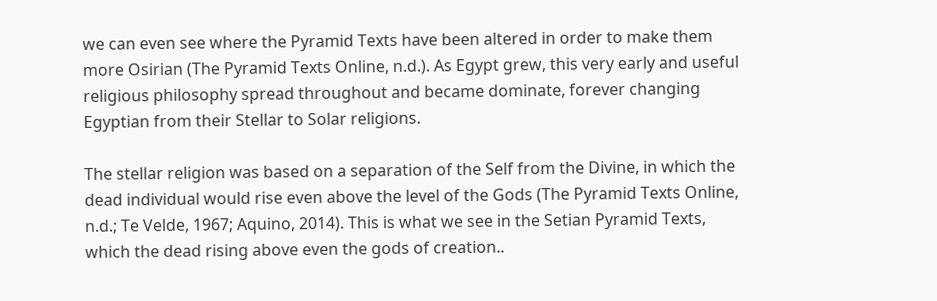we can even see where the Pyramid Texts have been altered in order to make them more Osirian (The Pyramid Texts Online, n.d.). As Egypt grew, this very early and useful religious philosophy spread throughout and became dominate, forever changing Egyptian from their Stellar to Solar religions.

The stellar religion was based on a separation of the Self from the Divine, in which the dead individual would rise even above the level of the Gods (The Pyramid Texts Online, n.d.; Te Velde, 1967; Aquino, 2014). This is what we see in the Setian Pyramid Texts, which the dead rising above even the gods of creation..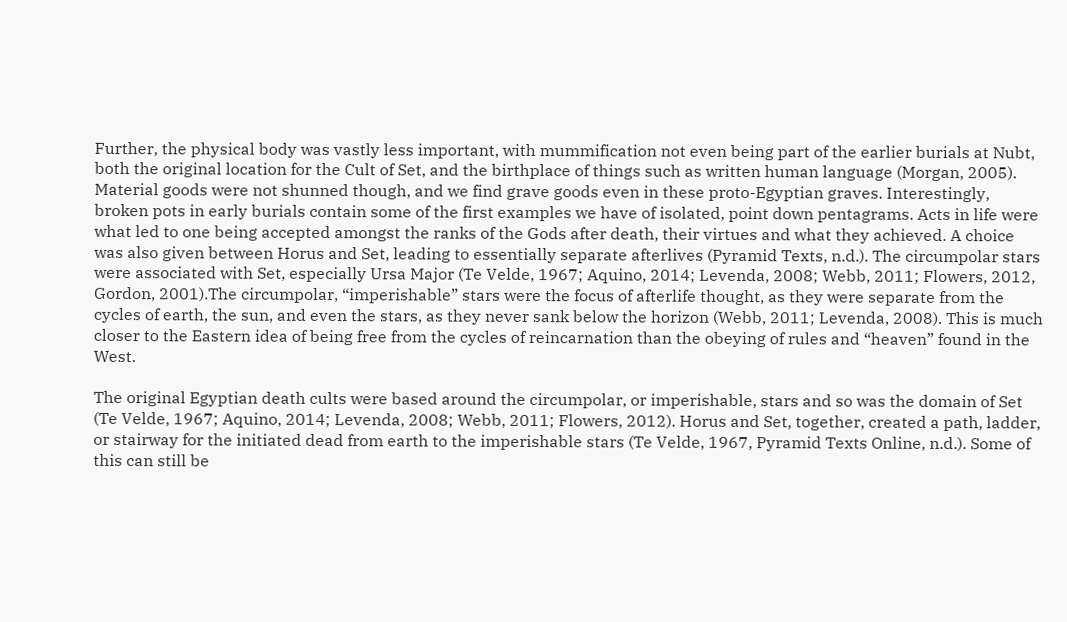Further, the physical body was vastly less important, with mummification not even being part of the earlier burials at Nubt, both the original location for the Cult of Set, and the birthplace of things such as written human language (Morgan, 2005). Material goods were not shunned though, and we find grave goods even in these proto-Egyptian graves. Interestingly, broken pots in early burials contain some of the first examples we have of isolated, point down pentagrams. Acts in life were what led to one being accepted amongst the ranks of the Gods after death, their virtues and what they achieved. A choice was also given between Horus and Set, leading to essentially separate afterlives (Pyramid Texts, n.d.). The circumpolar stars were associated with Set, especially Ursa Major (Te Velde, 1967; Aquino, 2014; Levenda, 2008; Webb, 2011; Flowers, 2012, Gordon, 2001).The circumpolar, “imperishable” stars were the focus of afterlife thought, as they were separate from the cycles of earth, the sun, and even the stars, as they never sank below the horizon (Webb, 2011; Levenda, 2008). This is much closer to the Eastern idea of being free from the cycles of reincarnation than the obeying of rules and “heaven” found in the West.

The original Egyptian death cults were based around the circumpolar, or imperishable, stars and so was the domain of Set (Te Velde, 1967; Aquino, 2014; Levenda, 2008; Webb, 2011; Flowers, 2012). Horus and Set, together, created a path, ladder, or stairway for the initiated dead from earth to the imperishable stars (Te Velde, 1967, Pyramid Texts Online, n.d.). Some of this can still be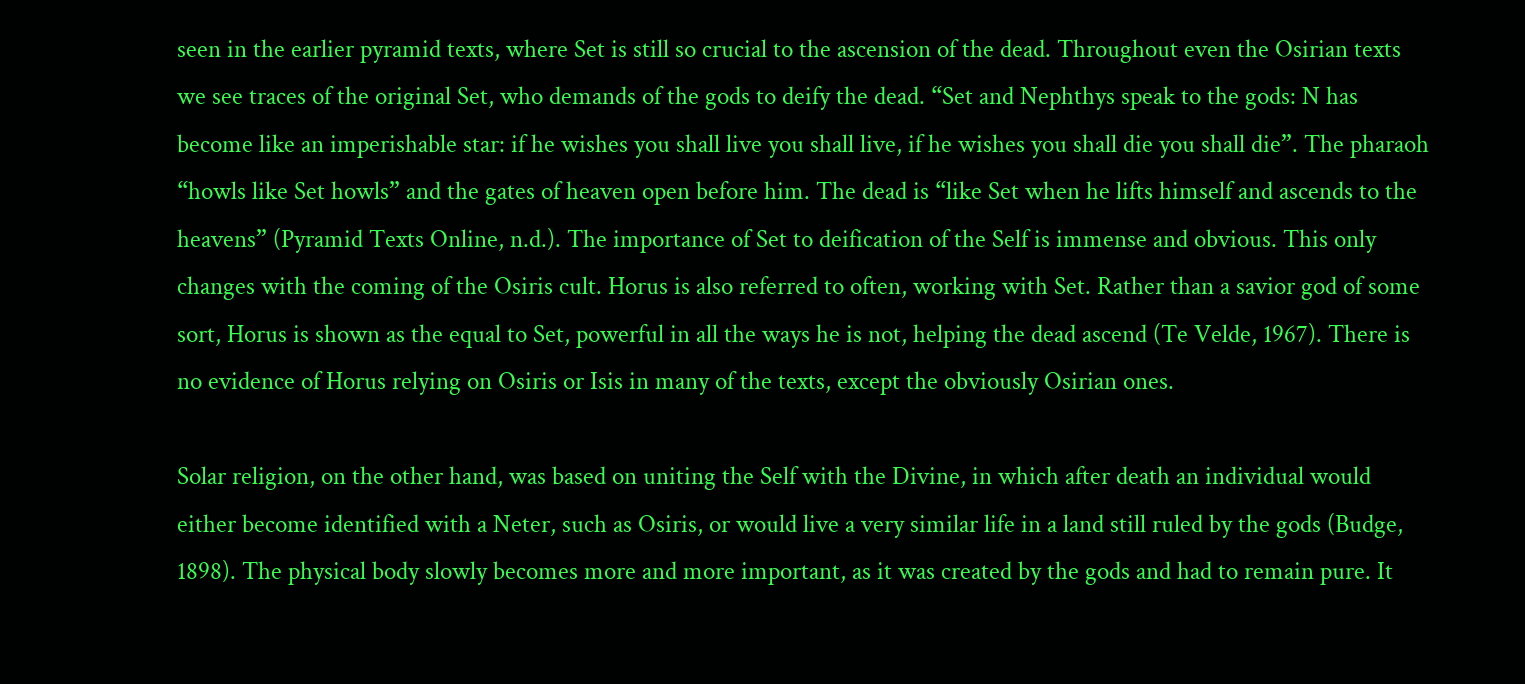seen in the earlier pyramid texts, where Set is still so crucial to the ascension of the dead. Throughout even the Osirian texts we see traces of the original Set, who demands of the gods to deify the dead. “Set and Nephthys speak to the gods: N has become like an imperishable star: if he wishes you shall live you shall live, if he wishes you shall die you shall die”. The pharaoh “howls like Set howls” and the gates of heaven open before him. The dead is “like Set when he lifts himself and ascends to the heavens” (Pyramid Texts Online, n.d.). The importance of Set to deification of the Self is immense and obvious. This only changes with the coming of the Osiris cult. Horus is also referred to often, working with Set. Rather than a savior god of some sort, Horus is shown as the equal to Set, powerful in all the ways he is not, helping the dead ascend (Te Velde, 1967). There is no evidence of Horus relying on Osiris or Isis in many of the texts, except the obviously Osirian ones.

Solar religion, on the other hand, was based on uniting the Self with the Divine, in which after death an individual would either become identified with a Neter, such as Osiris, or would live a very similar life in a land still ruled by the gods (Budge, 1898). The physical body slowly becomes more and more important, as it was created by the gods and had to remain pure. It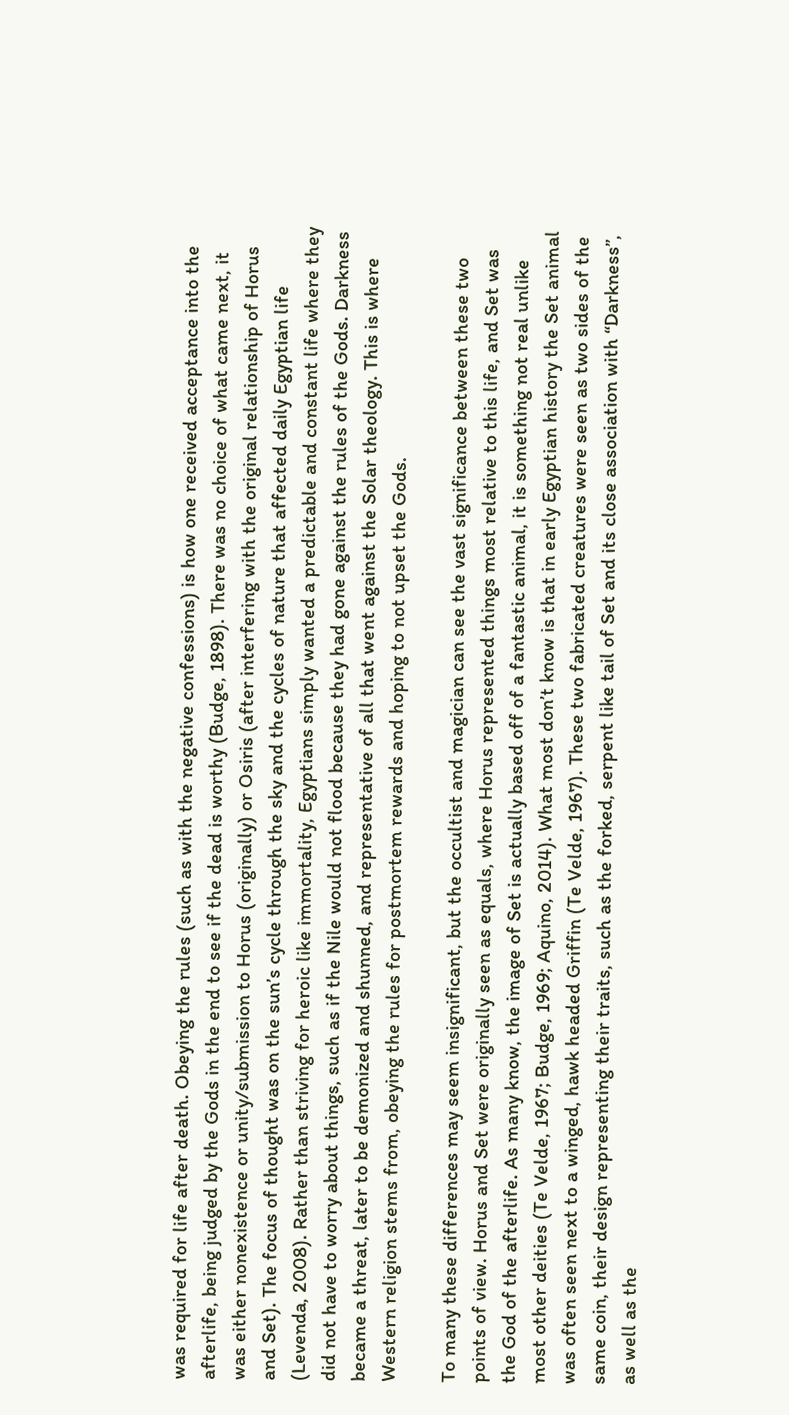was required for life after death. Obeying the rules (such as with the negative confessions) is how one received acceptance into the afterlife, being judged by the Gods in the end to see if the dead is worthy (Budge, 1898). There was no choice of what came next, it was either nonexistence or unity/submission to Horus (originally) or Osiris (after interfering with the original relationship of Horus and Set). The focus of thought was on the sun’s cycle through the sky and the cycles of nature that affected daily Egyptian life (Levenda, 2008). Rather than striving for heroic like immortality, Egyptians simply wanted a predictable and constant life where they did not have to worry about things, such as if the Nile would not flood because they had gone against the rules of the Gods. Darkness became a threat, later to be demonized and shunned, and representative of all that went against the Solar theology. This is where Western religion stems from, obeying the rules for postmortem rewards and hoping to not upset the Gods.

To many these differences may seem insignificant, but the occultist and magician can see the vast significance between these two points of view. Horus and Set were originally seen as equals, where Horus represented things most relative to this life, and Set was the God of the afterlife. As many know, the image of Set is actually based off of a fantastic animal, it is something not real unlike most other deities (Te Velde, 1967; Budge, 1969; Aquino, 2014). What most don’t know is that in early Egyptian history the Set animal was often seen next to a winged, hawk headed Griffin (Te Velde, 1967). These two fabricated creatures were seen as two sides of the same coin, their design representing their traits, such as the forked, serpent like tail of Set and its close association with “Darkness”, as well as the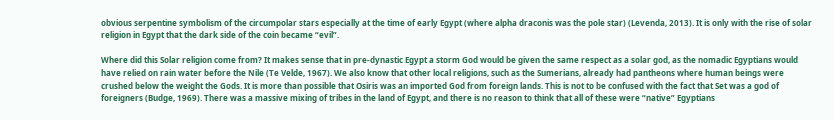obvious serpentine symbolism of the circumpolar stars especially at the time of early Egypt (where alpha draconis was the pole star) (Levenda, 2013). It is only with the rise of solar religion in Egypt that the dark side of the coin became “evil”.

Where did this Solar religion come from? It makes sense that in pre-dynastic Egypt a storm God would be given the same respect as a solar god, as the nomadic Egyptians would have relied on rain water before the Nile (Te Velde, 1967). We also know that other local religions, such as the Sumerians, already had pantheons where human beings were crushed below the weight the Gods. It is more than possible that Osiris was an imported God from foreign lands. This is not to be confused with the fact that Set was a god of foreigners (Budge, 1969). There was a massive mixing of tribes in the land of Egypt, and there is no reason to think that all of these were “native” Egyptians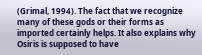(Grimal, 1994). The fact that we recognize many of these gods or their forms as imported certainly helps. It also explains why Osiris is supposed to have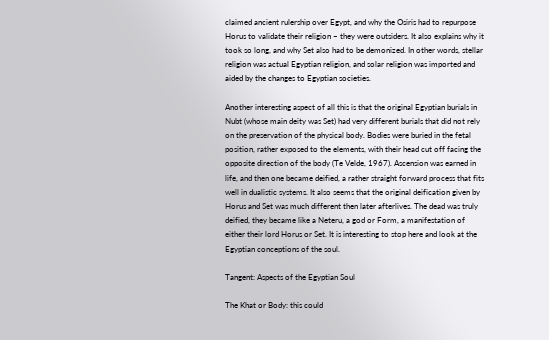claimed ancient rulership over Egypt, and why the Osiris had to repurpose Horus to validate their religion – they were outsiders. It also explains why it took so long, and why Set also had to be demonized. In other words, stellar religion was actual Egyptian religion, and solar religion was imported and aided by the changes to Egyptian societies.

Another interesting aspect of all this is that the original Egyptian burials in Nubt (whose main deity was Set) had very different burials that did not rely on the preservation of the physical body. Bodies were buried in the fetal position, rather exposed to the elements, with their head cut off facing the opposite direction of the body (Te Velde, 1967). Ascension was earned in life, and then one became deified, a rather straight forward process that fits well in dualistic systems. It also seems that the original deification given by Horus and Set was much different then later afterlives. The dead was truly deified, they became like a Neteru, a god or Form, a manifestation of either their lord Horus or Set. It is interesting to stop here and look at the Egyptian conceptions of the soul.

Tangent: Aspects of the Egyptian Soul

The Khat or Body: this could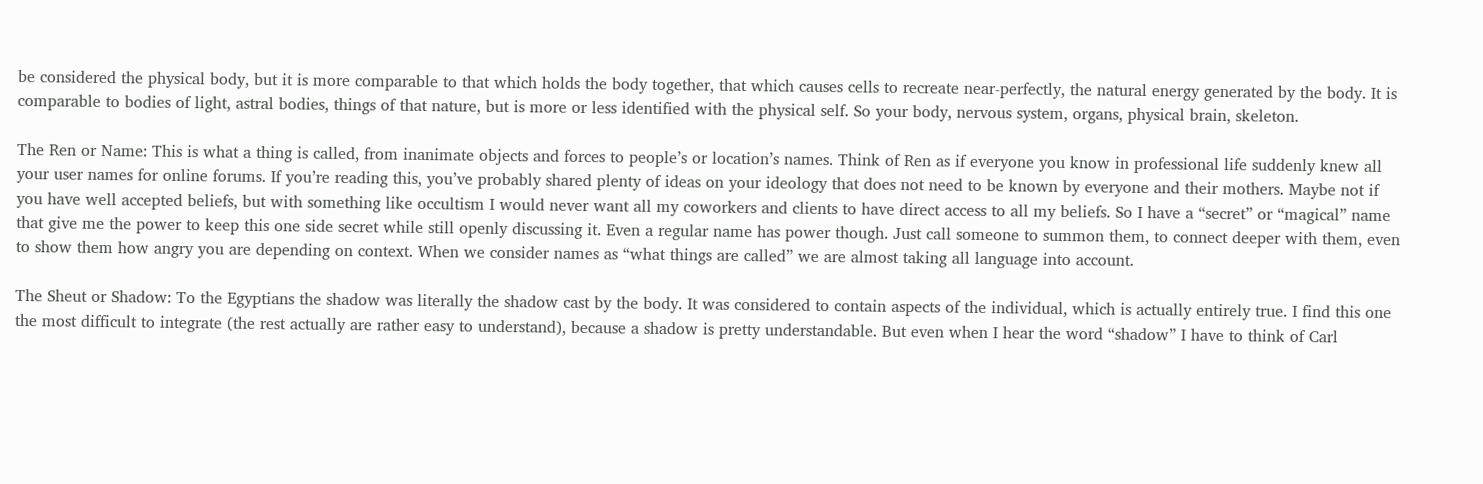be considered the physical body, but it is more comparable to that which holds the body together, that which causes cells to recreate near-perfectly, the natural energy generated by the body. It is comparable to bodies of light, astral bodies, things of that nature, but is more or less identified with the physical self. So your body, nervous system, organs, physical brain, skeleton.

The Ren or Name: This is what a thing is called, from inanimate objects and forces to people’s or location’s names. Think of Ren as if everyone you know in professional life suddenly knew all your user names for online forums. If you’re reading this, you’ve probably shared plenty of ideas on your ideology that does not need to be known by everyone and their mothers. Maybe not if you have well accepted beliefs, but with something like occultism I would never want all my coworkers and clients to have direct access to all my beliefs. So I have a “secret” or “magical” name that give me the power to keep this one side secret while still openly discussing it. Even a regular name has power though. Just call someone to summon them, to connect deeper with them, even to show them how angry you are depending on context. When we consider names as “what things are called” we are almost taking all language into account.

The Sheut or Shadow: To the Egyptians the shadow was literally the shadow cast by the body. It was considered to contain aspects of the individual, which is actually entirely true. I find this one the most difficult to integrate (the rest actually are rather easy to understand), because a shadow is pretty understandable. But even when I hear the word “shadow” I have to think of Carl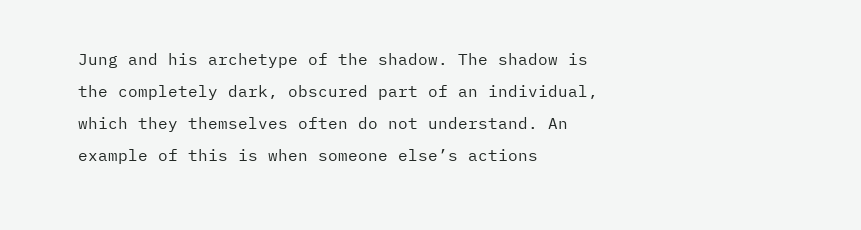Jung and his archetype of the shadow. The shadow is the completely dark, obscured part of an individual, which they themselves often do not understand. An example of this is when someone else’s actions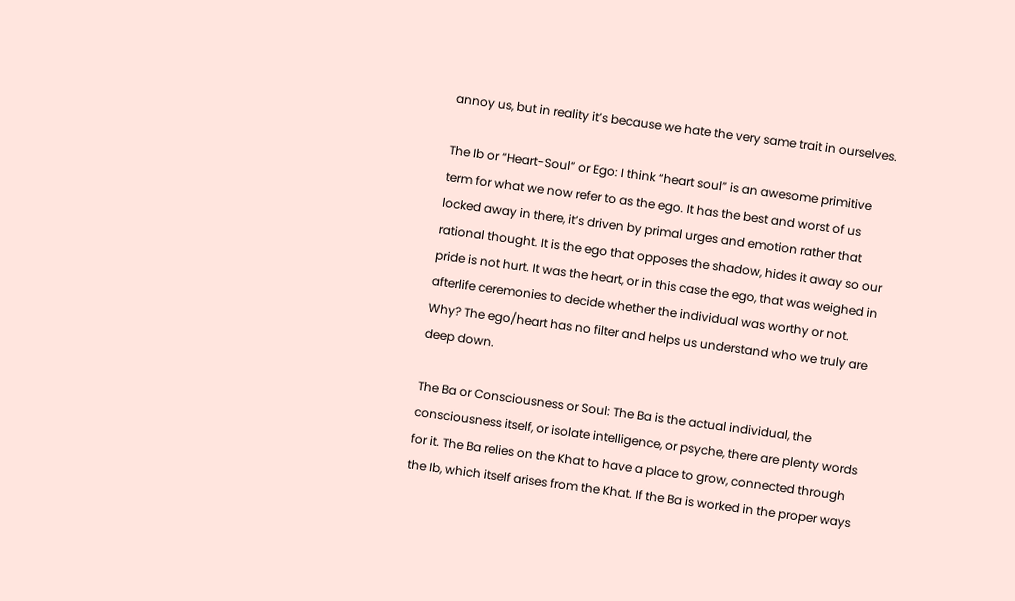annoy us, but in reality it’s because we hate the very same trait in ourselves.

The Ib or “Heart-Soul” or Ego: I think “heart soul” is an awesome primitive term for what we now refer to as the ego. It has the best and worst of us locked away in there, it’s driven by primal urges and emotion rather that rational thought. It is the ego that opposes the shadow, hides it away so our pride is not hurt. It was the heart, or in this case the ego, that was weighed in afterlife ceremonies to decide whether the individual was worthy or not. Why? The ego/heart has no filter and helps us understand who we truly are deep down.

The Ba or Consciousness or Soul: The Ba is the actual individual, the consciousness itself, or isolate intelligence, or psyche, there are plenty words for it. The Ba relies on the Khat to have a place to grow, connected through the Ib, which itself arises from the Khat. If the Ba is worked in the proper ways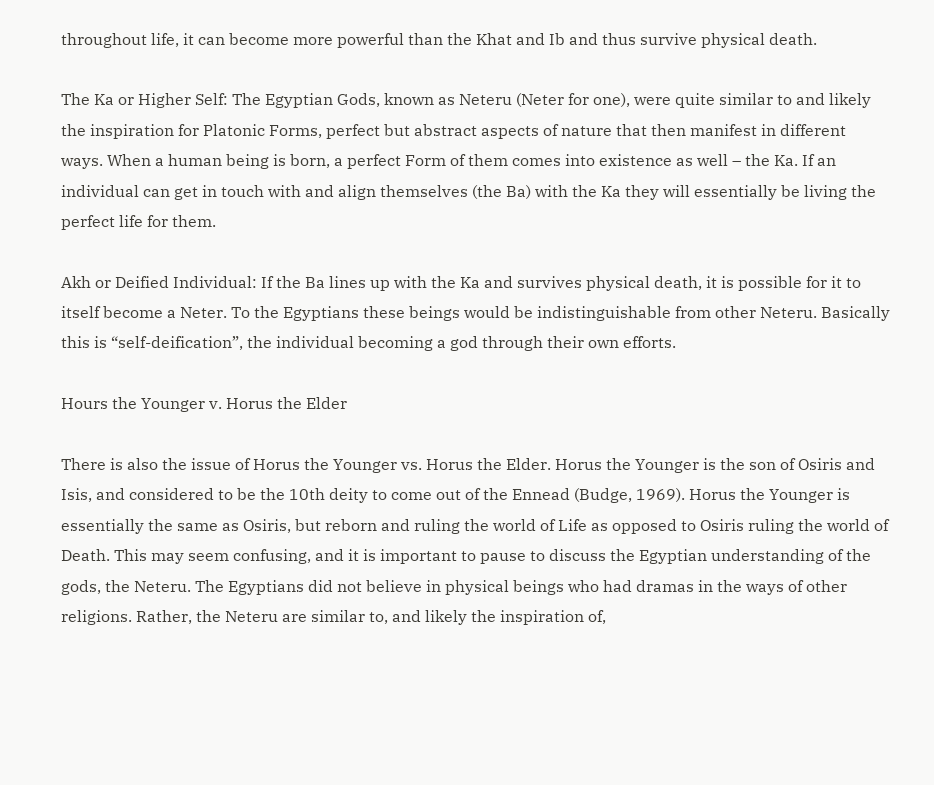throughout life, it can become more powerful than the Khat and Ib and thus survive physical death.

The Ka or Higher Self: The Egyptian Gods, known as Neteru (Neter for one), were quite similar to and likely the inspiration for Platonic Forms, perfect but abstract aspects of nature that then manifest in different ways. When a human being is born, a perfect Form of them comes into existence as well – the Ka. If an individual can get in touch with and align themselves (the Ba) with the Ka they will essentially be living the perfect life for them.

Akh or Deified Individual: If the Ba lines up with the Ka and survives physical death, it is possible for it to itself become a Neter. To the Egyptians these beings would be indistinguishable from other Neteru. Basically this is “self-deification”, the individual becoming a god through their own efforts.

Hours the Younger v. Horus the Elder

There is also the issue of Horus the Younger vs. Horus the Elder. Horus the Younger is the son of Osiris and Isis, and considered to be the 10th deity to come out of the Ennead (Budge, 1969). Horus the Younger is essentially the same as Osiris, but reborn and ruling the world of Life as opposed to Osiris ruling the world of Death. This may seem confusing, and it is important to pause to discuss the Egyptian understanding of the gods, the Neteru. The Egyptians did not believe in physical beings who had dramas in the ways of other religions. Rather, the Neteru are similar to, and likely the inspiration of,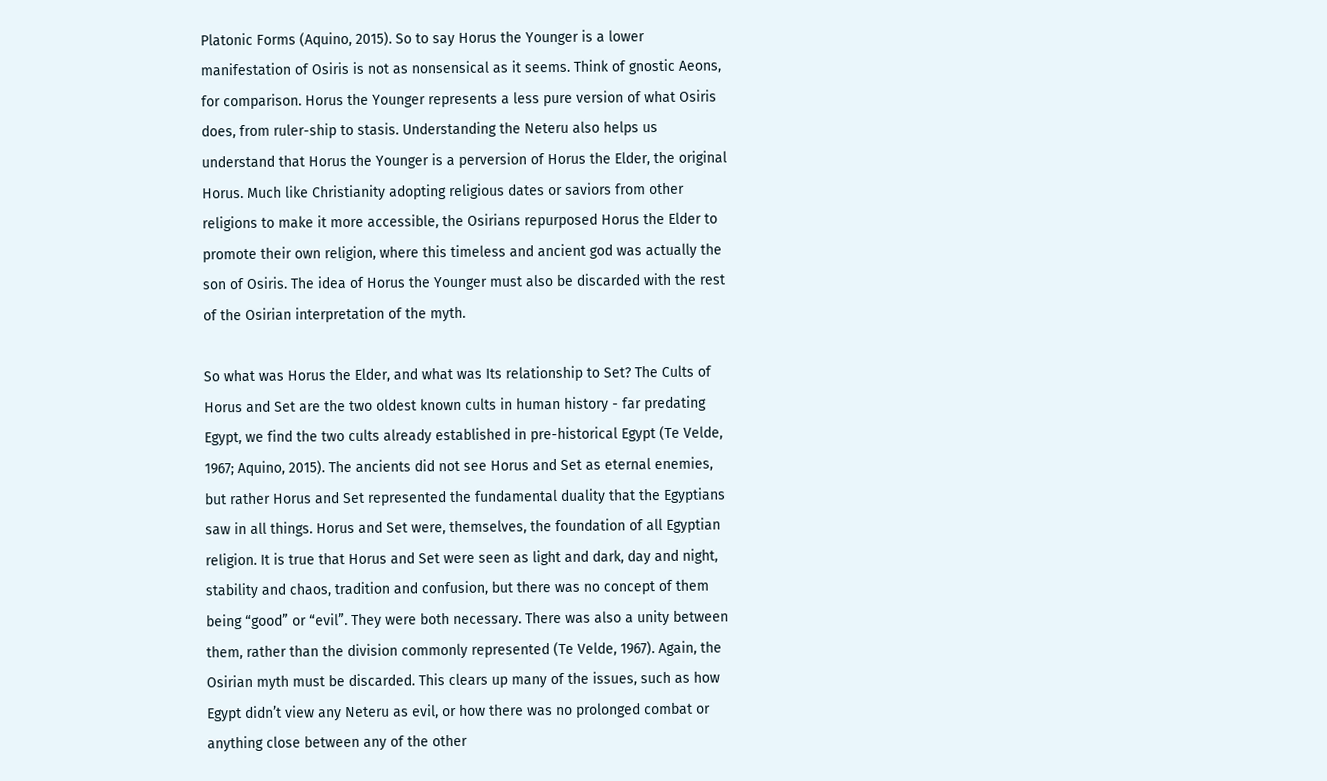Platonic Forms (Aquino, 2015). So to say Horus the Younger is a lower manifestation of Osiris is not as nonsensical as it seems. Think of gnostic Aeons, for comparison. Horus the Younger represents a less pure version of what Osiris does, from ruler-ship to stasis. Understanding the Neteru also helps us understand that Horus the Younger is a perversion of Horus the Elder, the original Horus. Much like Christianity adopting religious dates or saviors from other religions to make it more accessible, the Osirians repurposed Horus the Elder to promote their own religion, where this timeless and ancient god was actually the son of Osiris. The idea of Horus the Younger must also be discarded with the rest of the Osirian interpretation of the myth.

So what was Horus the Elder, and what was Its relationship to Set? The Cults of Horus and Set are the two oldest known cults in human history - far predating Egypt, we find the two cults already established in pre-historical Egypt (Te Velde, 1967; Aquino, 2015). The ancients did not see Horus and Set as eternal enemies, but rather Horus and Set represented the fundamental duality that the Egyptians saw in all things. Horus and Set were, themselves, the foundation of all Egyptian religion. It is true that Horus and Set were seen as light and dark, day and night, stability and chaos, tradition and confusion, but there was no concept of them being “good” or “evil”. They were both necessary. There was also a unity between them, rather than the division commonly represented (Te Velde, 1967). Again, the Osirian myth must be discarded. This clears up many of the issues, such as how Egypt didn’t view any Neteru as evil, or how there was no prolonged combat or anything close between any of the other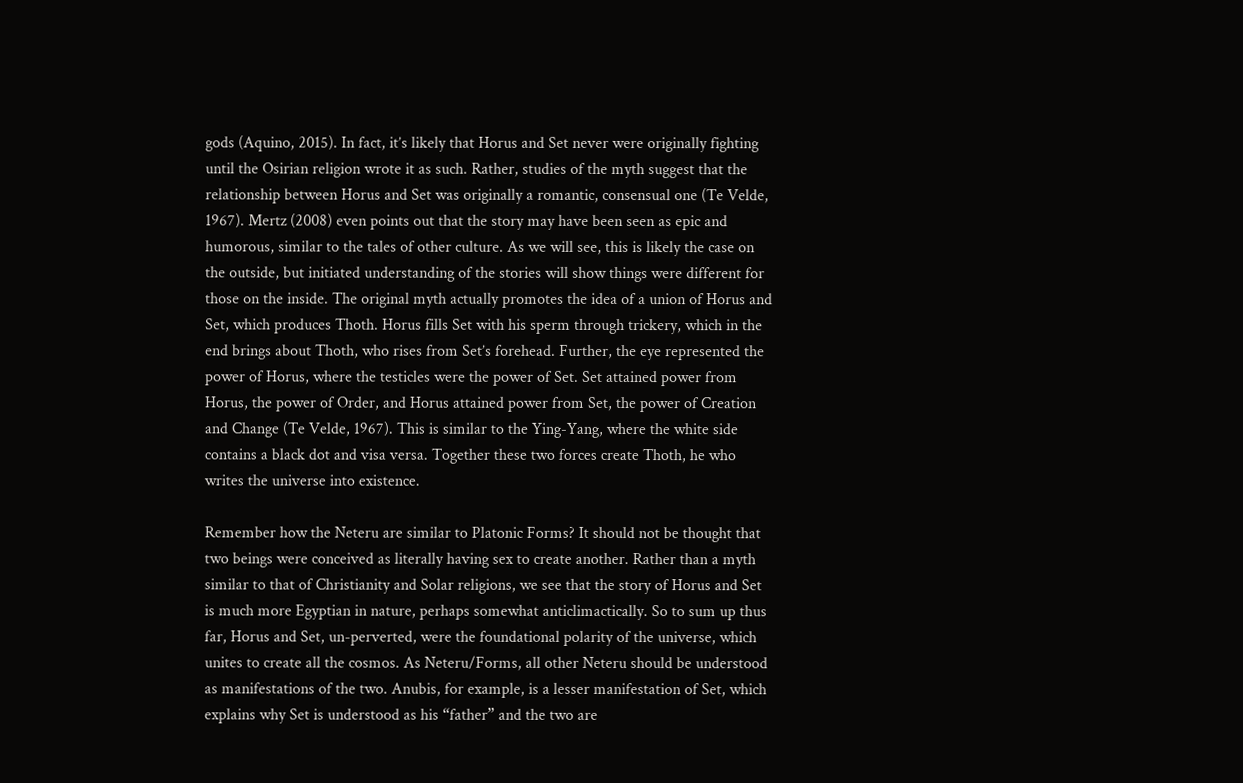gods (Aquino, 2015). In fact, it’s likely that Horus and Set never were originally fighting until the Osirian religion wrote it as such. Rather, studies of the myth suggest that the relationship between Horus and Set was originally a romantic, consensual one (Te Velde, 1967). Mertz (2008) even points out that the story may have been seen as epic and humorous, similar to the tales of other culture. As we will see, this is likely the case on the outside, but initiated understanding of the stories will show things were different for those on the inside. The original myth actually promotes the idea of a union of Horus and Set, which produces Thoth. Horus fills Set with his sperm through trickery, which in the end brings about Thoth, who rises from Set’s forehead. Further, the eye represented the power of Horus, where the testicles were the power of Set. Set attained power from Horus, the power of Order, and Horus attained power from Set, the power of Creation and Change (Te Velde, 1967). This is similar to the Ying-Yang, where the white side contains a black dot and visa versa. Together these two forces create Thoth, he who writes the universe into existence.

Remember how the Neteru are similar to Platonic Forms? It should not be thought that two beings were conceived as literally having sex to create another. Rather than a myth similar to that of Christianity and Solar religions, we see that the story of Horus and Set is much more Egyptian in nature, perhaps somewhat anticlimactically. So to sum up thus far, Horus and Set, un-perverted, were the foundational polarity of the universe, which unites to create all the cosmos. As Neteru/Forms, all other Neteru should be understood as manifestations of the two. Anubis, for example, is a lesser manifestation of Set, which explains why Set is understood as his “father” and the two are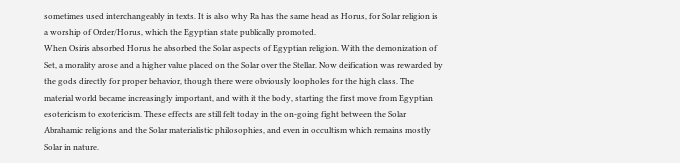sometimes used interchangeably in texts. It is also why Ra has the same head as Horus, for Solar religion is a worship of Order/Horus, which the Egyptian state publically promoted.
When Osiris absorbed Horus he absorbed the Solar aspects of Egyptian religion. With the demonization of Set, a morality arose and a higher value placed on the Solar over the Stellar. Now deification was rewarded by the gods directly for proper behavior, though there were obviously loopholes for the high class. The material world became increasingly important, and with it the body, starting the first move from Egyptian esotericism to exotericism. These effects are still felt today in the on-going fight between the Solar Abrahamic religions and the Solar materialistic philosophies, and even in occultism which remains mostly Solar in nature.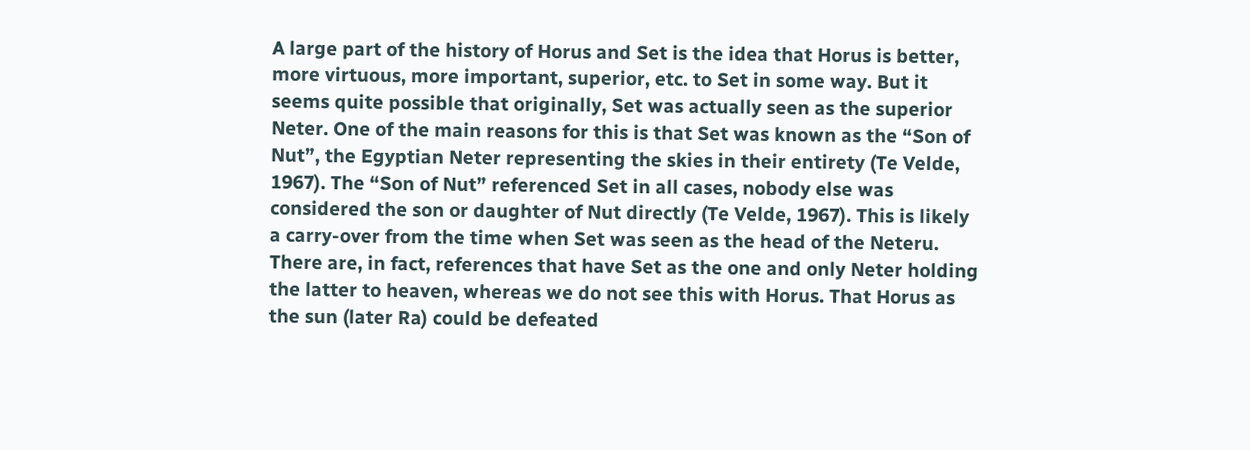A large part of the history of Horus and Set is the idea that Horus is better, more virtuous, more important, superior, etc. to Set in some way. But it seems quite possible that originally, Set was actually seen as the superior Neter. One of the main reasons for this is that Set was known as the “Son of Nut”, the Egyptian Neter representing the skies in their entirety (Te Velde, 1967). The “Son of Nut” referenced Set in all cases, nobody else was considered the son or daughter of Nut directly (Te Velde, 1967). This is likely a carry-over from the time when Set was seen as the head of the Neteru. There are, in fact, references that have Set as the one and only Neter holding the latter to heaven, whereas we do not see this with Horus. That Horus as the sun (later Ra) could be defeated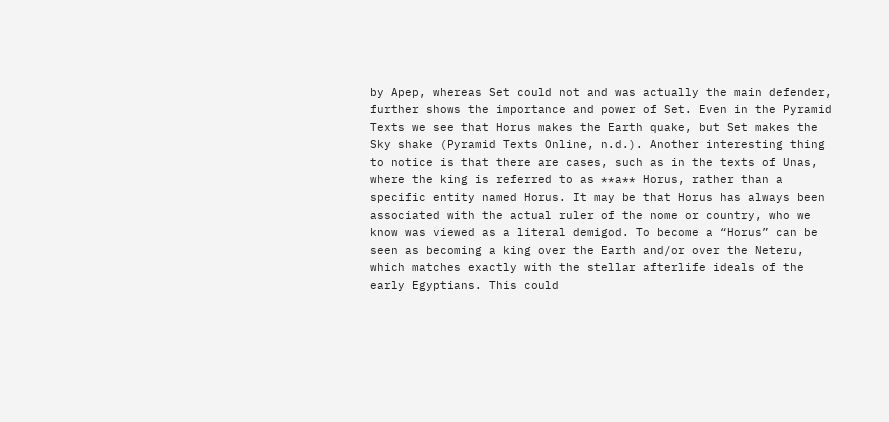by Apep, whereas Set could not and was actually the main defender, further shows the importance and power of Set. Even in the Pyramid Texts we see that Horus makes the Earth quake, but Set makes the Sky shake (Pyramid Texts Online, n.d.). Another interesting thing to notice is that there are cases, such as in the texts of Unas, where the king is referred to as **a** Horus, rather than a specific entity named Horus. It may be that Horus has always been associated with the actual ruler of the nome or country, who we know was viewed as a literal demigod. To become a “Horus” can be seen as becoming a king over the Earth and/or over the Neteru, which matches exactly with the stellar afterlife ideals of the early Egyptians. This could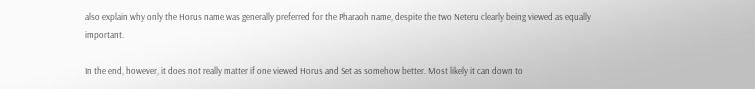also explain why only the Horus name was generally preferred for the Pharaoh name, despite the two Neteru clearly being viewed as equally important.

In the end, however, it does not really matter if one viewed Horus and Set as somehow better. Most likely it can down to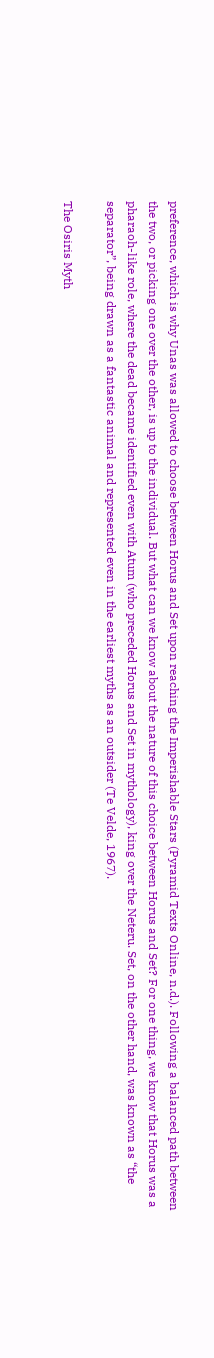preference, which is why Unas was allowed to choose between Horus and Set upon reaching the Imperishable Stars (Pyramid Texts Online, n.d.). Following a balanced path between the two, or picking one over the other, is up to the individual. But what can we know about the nature of this choice between Horus and Set? For one thing, we know that Horus was a pharaoh-like role, where the dead became identified even with Atum (who preceded Horus and Set in mythology), king over the Neteru. Set, on the other hand, was known as “the separator”, being drawn as a fantastic animal and represented even in the earliest myths as an outsider (Te Velde, 1967).

The Osiris Myth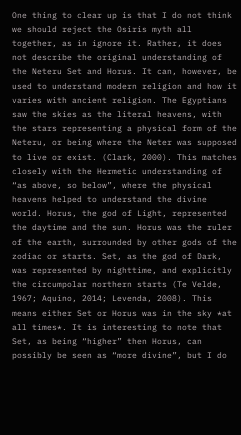One thing to clear up is that I do not think we should reject the Osiris myth all together, as in ignore it. Rather, it does not describe the original understanding of the Neteru Set and Horus. It can, however, be used to understand modern religion and how it varies with ancient religion. The Egyptians saw the skies as the literal heavens, with the stars representing a physical form of the Neteru, or being where the Neter was supposed to live or exist. (Clark, 2000). This matches closely with the Hermetic understanding of “as above, so below”, where the physical heavens helped to understand the divine world. Horus, the god of Light, represented the daytime and the sun. Horus was the ruler of the earth, surrounded by other gods of the zodiac or starts. Set, as the god of Dark, was represented by nighttime, and explicitly the circumpolar northern starts (Te Velde, 1967; Aquino, 2014; Levenda, 2008). This means either Set or Horus was in the sky *at all times*. It is interesting to note that Set, as being “higher” then Horus, can possibly be seen as “more divine”, but I do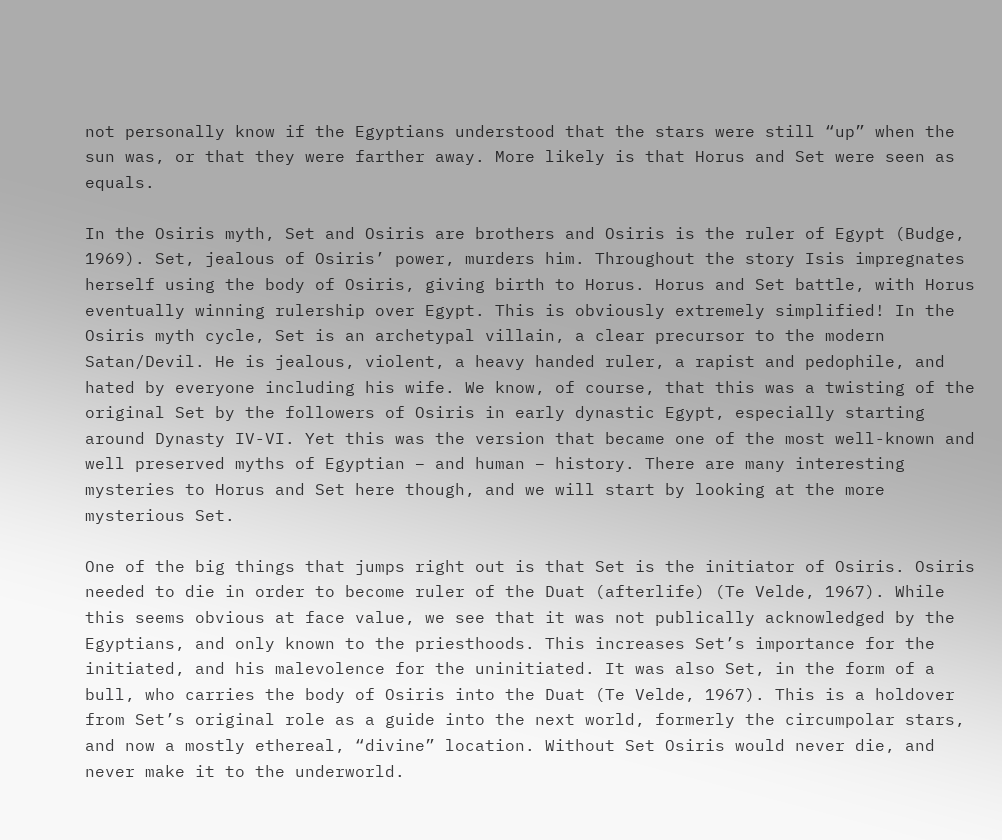not personally know if the Egyptians understood that the stars were still “up” when the sun was, or that they were farther away. More likely is that Horus and Set were seen as equals.

In the Osiris myth, Set and Osiris are brothers and Osiris is the ruler of Egypt (Budge, 1969). Set, jealous of Osiris’ power, murders him. Throughout the story Isis impregnates herself using the body of Osiris, giving birth to Horus. Horus and Set battle, with Horus eventually winning rulership over Egypt. This is obviously extremely simplified! In the Osiris myth cycle, Set is an archetypal villain, a clear precursor to the modern Satan/Devil. He is jealous, violent, a heavy handed ruler, a rapist and pedophile, and hated by everyone including his wife. We know, of course, that this was a twisting of the original Set by the followers of Osiris in early dynastic Egypt, especially starting around Dynasty IV-VI. Yet this was the version that became one of the most well-known and well preserved myths of Egyptian – and human – history. There are many interesting mysteries to Horus and Set here though, and we will start by looking at the more mysterious Set.

One of the big things that jumps right out is that Set is the initiator of Osiris. Osiris needed to die in order to become ruler of the Duat (afterlife) (Te Velde, 1967). While this seems obvious at face value, we see that it was not publically acknowledged by the Egyptians, and only known to the priesthoods. This increases Set’s importance for the initiated, and his malevolence for the uninitiated. It was also Set, in the form of a bull, who carries the body of Osiris into the Duat (Te Velde, 1967). This is a holdover from Set’s original role as a guide into the next world, formerly the circumpolar stars, and now a mostly ethereal, “divine” location. Without Set Osiris would never die, and never make it to the underworld.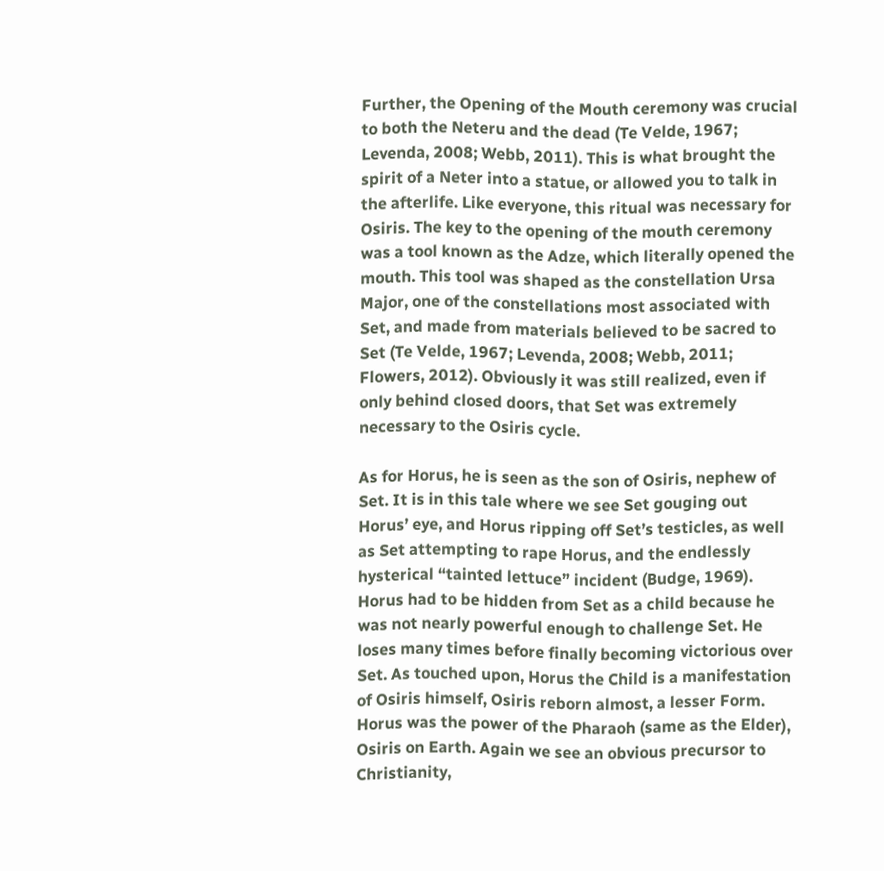Further, the Opening of the Mouth ceremony was crucial to both the Neteru and the dead (Te Velde, 1967; Levenda, 2008; Webb, 2011). This is what brought the spirit of a Neter into a statue, or allowed you to talk in the afterlife. Like everyone, this ritual was necessary for Osiris. The key to the opening of the mouth ceremony was a tool known as the Adze, which literally opened the mouth. This tool was shaped as the constellation Ursa Major, one of the constellations most associated with Set, and made from materials believed to be sacred to Set (Te Velde, 1967; Levenda, 2008; Webb, 2011; Flowers, 2012). Obviously it was still realized, even if only behind closed doors, that Set was extremely necessary to the Osiris cycle.

As for Horus, he is seen as the son of Osiris, nephew of Set. It is in this tale where we see Set gouging out Horus’ eye, and Horus ripping off Set’s testicles, as well as Set attempting to rape Horus, and the endlessly hysterical “tainted lettuce” incident (Budge, 1969). Horus had to be hidden from Set as a child because he was not nearly powerful enough to challenge Set. He loses many times before finally becoming victorious over Set. As touched upon, Horus the Child is a manifestation of Osiris himself, Osiris reborn almost, a lesser Form. Horus was the power of the Pharaoh (same as the Elder), Osiris on Earth. Again we see an obvious precursor to Christianity,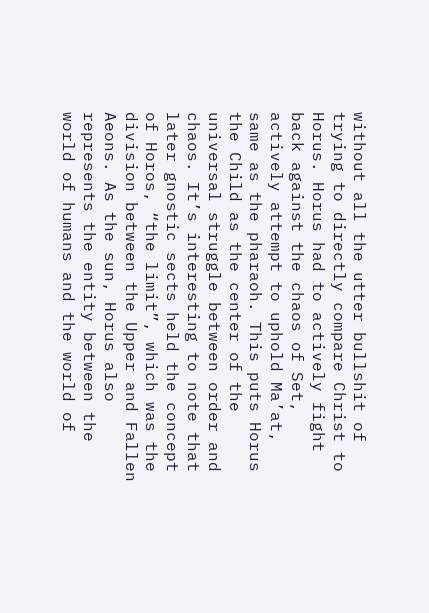without all the utter bullshit of trying to directly compare Christ to Horus. Horus had to actively fight back against the chaos of Set, actively attempt to uphold Ma’at, same as the pharaoh. This puts Horus the Child as the center of the universal struggle between order and chaos. It’s interesting to note that later gnostic sects held the concept of Horos, “the limit”, which was the division between the Upper and Fallen Aeons. As the sun, Horus also represents the entity between the world of humans and the world of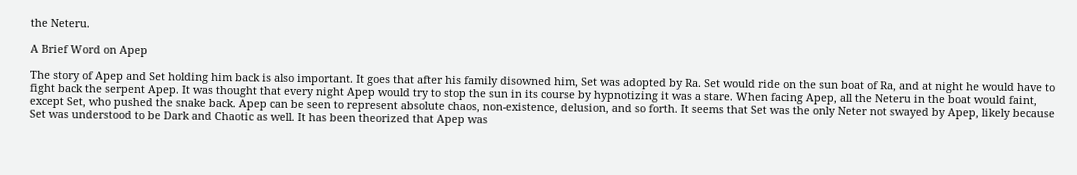the Neteru.

A Brief Word on Apep

The story of Apep and Set holding him back is also important. It goes that after his family disowned him, Set was adopted by Ra. Set would ride on the sun boat of Ra, and at night he would have to fight back the serpent Apep. It was thought that every night Apep would try to stop the sun in its course by hypnotizing it was a stare. When facing Apep, all the Neteru in the boat would faint, except Set, who pushed the snake back. Apep can be seen to represent absolute chaos, non-existence, delusion, and so forth. It seems that Set was the only Neter not swayed by Apep, likely because Set was understood to be Dark and Chaotic as well. It has been theorized that Apep was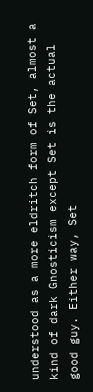understood as a more eldritch form of Set, almost a kind of dark Gnosticism except Set is the actual good guy. Either way, Set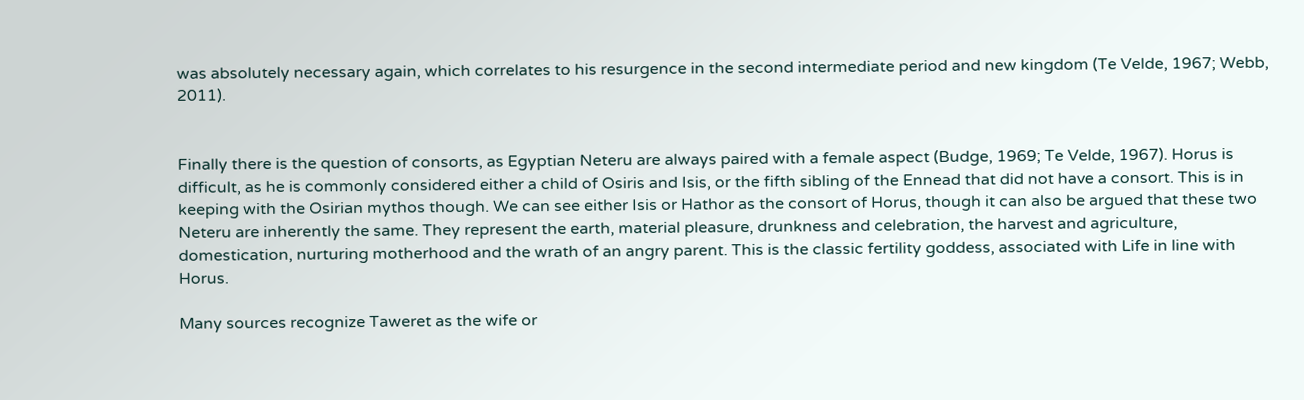was absolutely necessary again, which correlates to his resurgence in the second intermediate period and new kingdom (Te Velde, 1967; Webb, 2011).


Finally there is the question of consorts, as Egyptian Neteru are always paired with a female aspect (Budge, 1969; Te Velde, 1967). Horus is difficult, as he is commonly considered either a child of Osiris and Isis, or the fifth sibling of the Ennead that did not have a consort. This is in keeping with the Osirian mythos though. We can see either Isis or Hathor as the consort of Horus, though it can also be argued that these two Neteru are inherently the same. They represent the earth, material pleasure, drunkness and celebration, the harvest and agriculture, domestication, nurturing motherhood and the wrath of an angry parent. This is the classic fertility goddess, associated with Life in line with Horus.

Many sources recognize Taweret as the wife or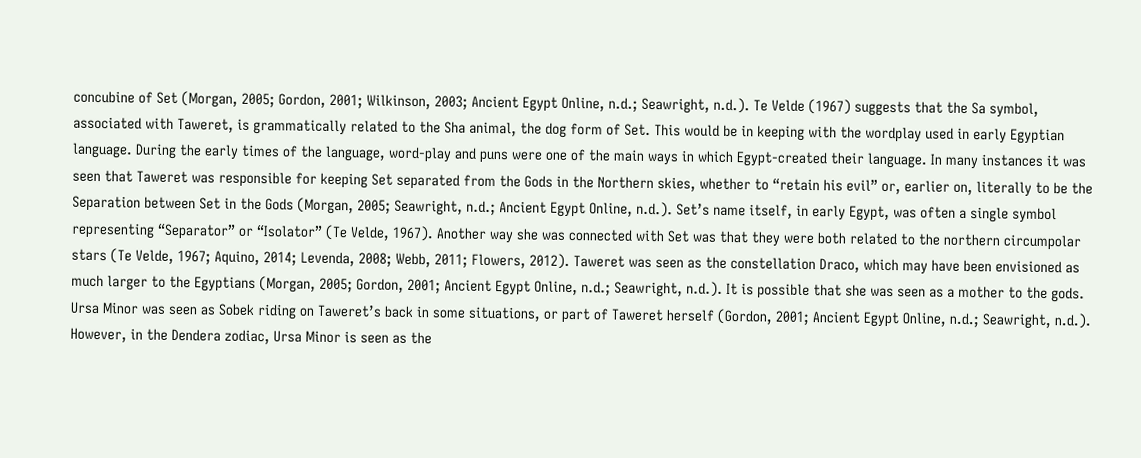concubine of Set (Morgan, 2005; Gordon, 2001; Wilkinson, 2003; Ancient Egypt Online, n.d.; Seawright, n.d.). Te Velde (1967) suggests that the Sa symbol, associated with Taweret, is grammatically related to the Sha animal, the dog form of Set. This would be in keeping with the wordplay used in early Egyptian language. During the early times of the language, word-play and puns were one of the main ways in which Egypt-created their language. In many instances it was seen that Taweret was responsible for keeping Set separated from the Gods in the Northern skies, whether to “retain his evil” or, earlier on, literally to be the Separation between Set in the Gods (Morgan, 2005; Seawright, n.d.; Ancient Egypt Online, n.d.). Set’s name itself, in early Egypt, was often a single symbol representing “Separator” or “Isolator” (Te Velde, 1967). Another way she was connected with Set was that they were both related to the northern circumpolar stars (Te Velde, 1967; Aquino, 2014; Levenda, 2008; Webb, 2011; Flowers, 2012). Taweret was seen as the constellation Draco, which may have been envisioned as much larger to the Egyptians (Morgan, 2005; Gordon, 2001; Ancient Egypt Online, n.d.; Seawright, n.d.). It is possible that she was seen as a mother to the gods. Ursa Minor was seen as Sobek riding on Taweret’s back in some situations, or part of Taweret herself (Gordon, 2001; Ancient Egypt Online, n.d.; Seawright, n.d.). However, in the Dendera zodiac, Ursa Minor is seen as the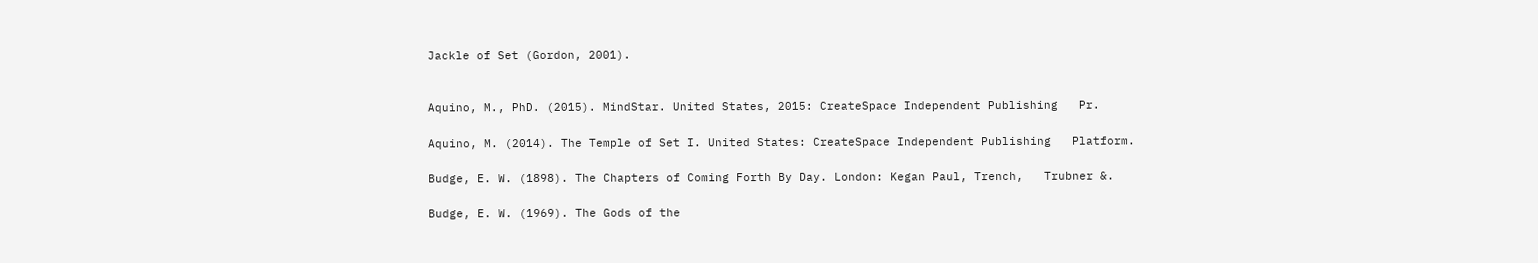Jackle of Set (Gordon, 2001).


Aquino, M., PhD. (2015). MindStar. United States, 2015: CreateSpace Independent Publishing   Pr.

Aquino, M. (2014). The Temple of Set I. United States: CreateSpace Independent Publishing   Platform.

Budge, E. W. (1898). The Chapters of Coming Forth By Day. London: Kegan Paul, Trench,   Trubner &.

Budge, E. W. (1969). The Gods of the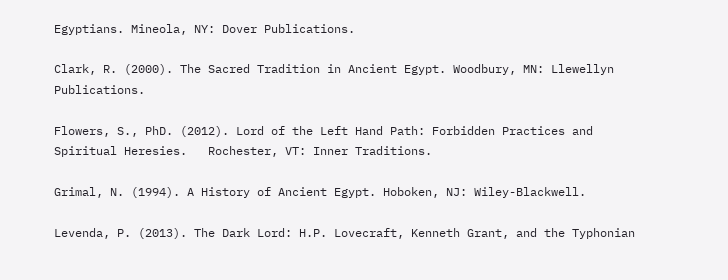Egyptians. Mineola, NY: Dover Publications.

Clark, R. (2000). The Sacred Tradition in Ancient Egypt. Woodbury, MN: Llewellyn Publications.

Flowers, S., PhD. (2012). Lord of the Left Hand Path: Forbidden Practices and Spiritual Heresies.   Rochester, VT: Inner Traditions.

Grimal, N. (1994). A History of Ancient Egypt. Hoboken, NJ: Wiley-Blackwell.

Levenda, P. (2013). The Dark Lord: H.P. Lovecraft, Kenneth Grant, and the Typhonian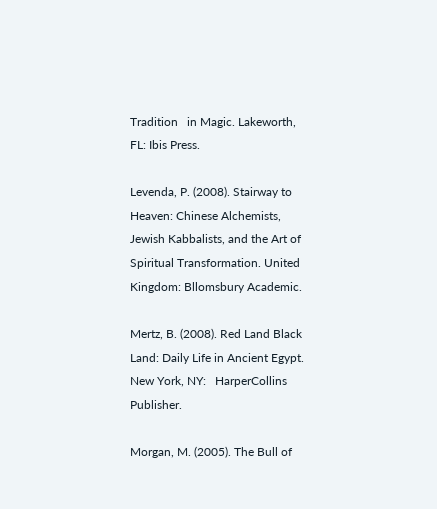Tradition   in Magic. Lakeworth, FL: Ibis Press.

Levenda, P. (2008). Stairway to Heaven: Chinese Alchemists, Jewish Kabbalists, and the Art of   Spiritual Transformation. United Kingdom: Bllomsbury Academic.

Mertz, B. (2008). Red Land Black Land: Daily Life in Ancient Egypt. New York, NY:   HarperCollins   Publisher.

Morgan, M. (2005). The Bull of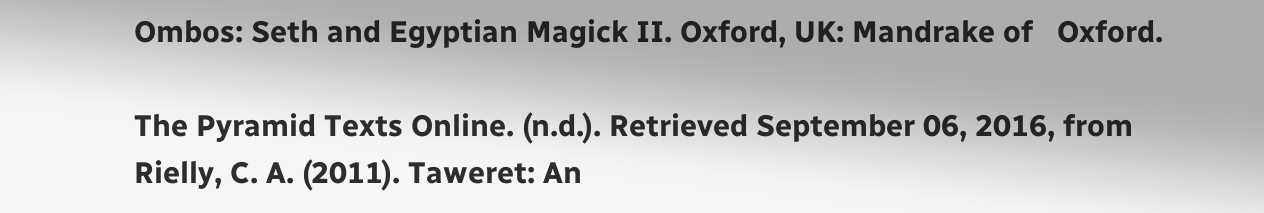Ombos: Seth and Egyptian Magick II. Oxford, UK: Mandrake of   Oxford.

The Pyramid Texts Online. (n.d.). Retrieved September 06, 2016, from
Rielly, C. A. (2011). Taweret: An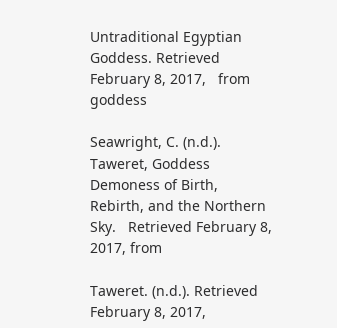Untraditional Egyptian Goddess. Retrieved February 8, 2017,   from   goddess

Seawright, C. (n.d.). Taweret, Goddess Demoness of Birth, Rebirth, and the Northern Sky.   Retrieved February 8, 2017, from

Taweret. (n.d.). Retrieved February 8, 2017,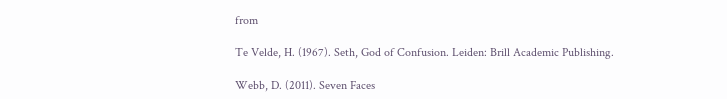from

Te Velde, H. (1967). Seth, God of Confusion. Leiden: Brill Academic Publishing.

Webb, D. (2011). Seven Faces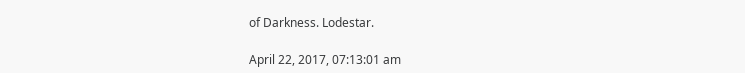of Darkness. Lodestar.

April 22, 2017, 07:13:01 am